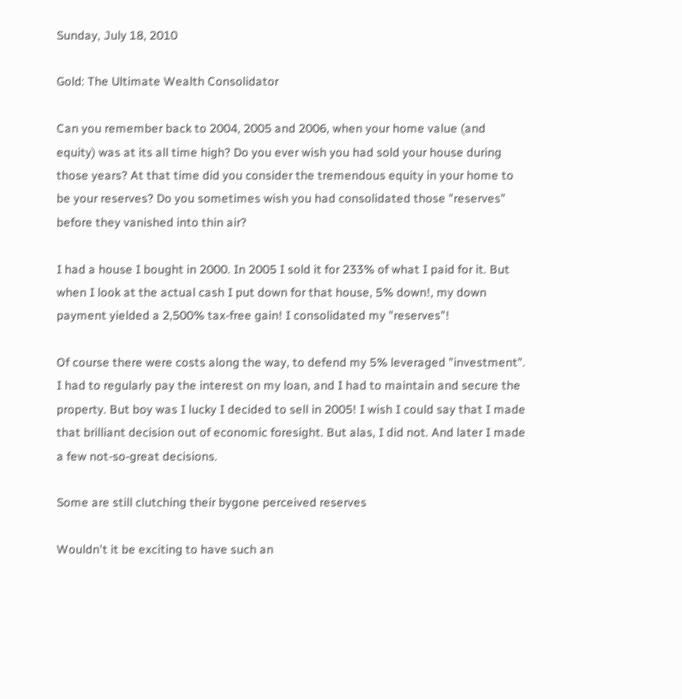Sunday, July 18, 2010

Gold: The Ultimate Wealth Consolidator

Can you remember back to 2004, 2005 and 2006, when your home value (and equity) was at its all time high? Do you ever wish you had sold your house during those years? At that time did you consider the tremendous equity in your home to be your reserves? Do you sometimes wish you had consolidated those "reserves" before they vanished into thin air?

I had a house I bought in 2000. In 2005 I sold it for 233% of what I paid for it. But when I look at the actual cash I put down for that house, 5% down!, my down payment yielded a 2,500% tax-free gain! I consolidated my "reserves"!

Of course there were costs along the way, to defend my 5% leveraged "investment". I had to regularly pay the interest on my loan, and I had to maintain and secure the property. But boy was I lucky I decided to sell in 2005! I wish I could say that I made that brilliant decision out of economic foresight. But alas, I did not. And later I made a few not-so-great decisions.

Some are still clutching their bygone perceived reserves

Wouldn't it be exciting to have such an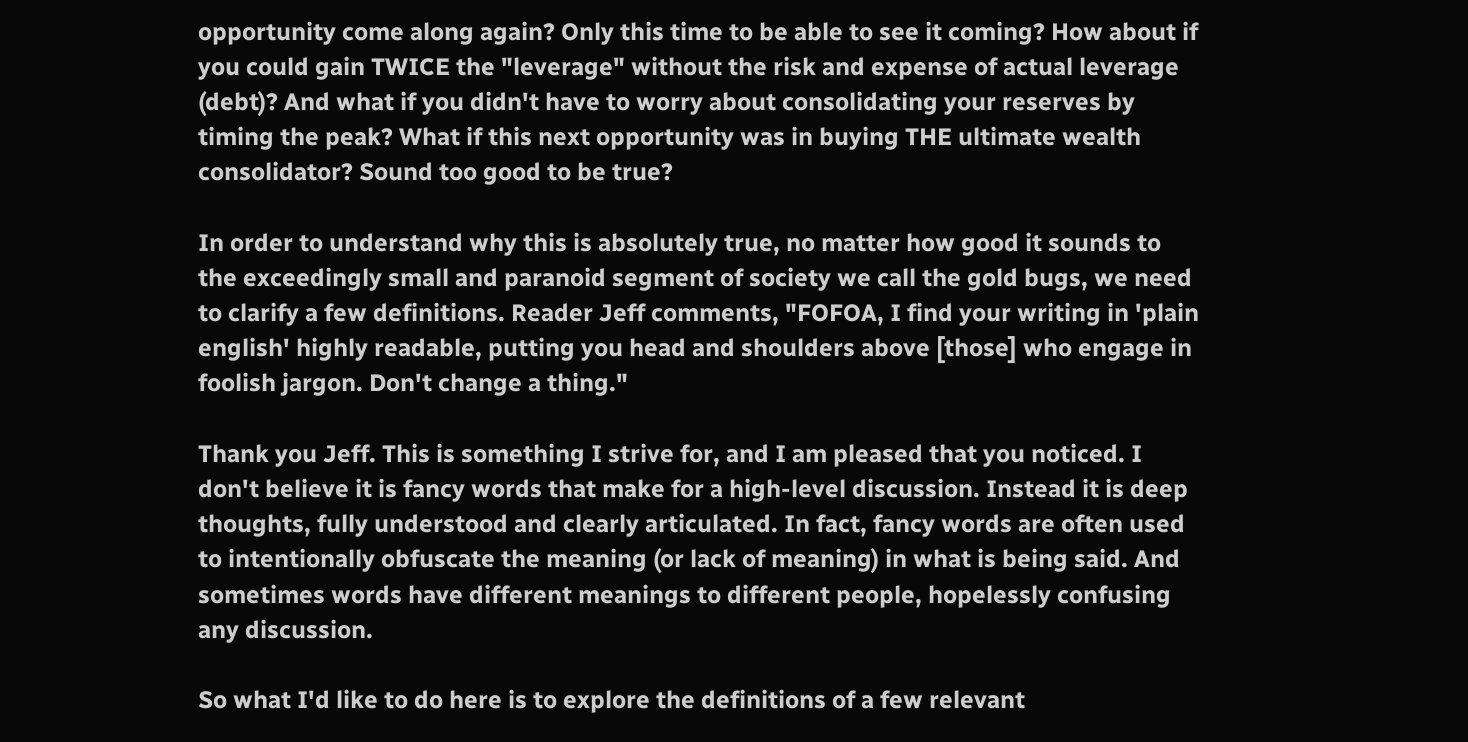opportunity come along again? Only this time to be able to see it coming? How about if you could gain TWICE the "leverage" without the risk and expense of actual leverage (debt)? And what if you didn't have to worry about consolidating your reserves by timing the peak? What if this next opportunity was in buying THE ultimate wealth consolidator? Sound too good to be true?

In order to understand why this is absolutely true, no matter how good it sounds to the exceedingly small and paranoid segment of society we call the gold bugs, we need to clarify a few definitions. Reader Jeff comments, "FOFOA, I find your writing in 'plain english' highly readable, putting you head and shoulders above [those] who engage in foolish jargon. Don't change a thing."

Thank you Jeff. This is something I strive for, and I am pleased that you noticed. I don't believe it is fancy words that make for a high-level discussion. Instead it is deep thoughts, fully understood and clearly articulated. In fact, fancy words are often used to intentionally obfuscate the meaning (or lack of meaning) in what is being said. And sometimes words have different meanings to different people, hopelessly confusing any discussion.

So what I'd like to do here is to explore the definitions of a few relevant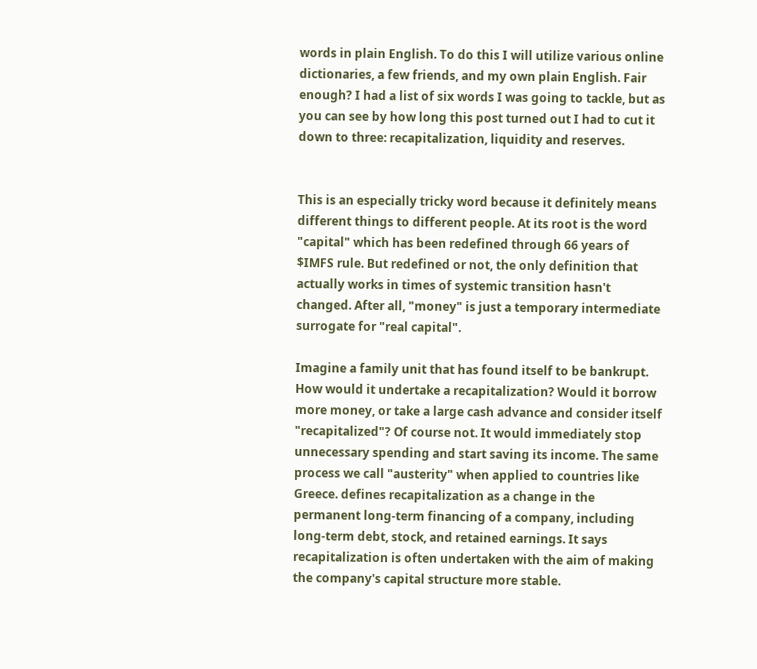words in plain English. To do this I will utilize various online dictionaries, a few friends, and my own plain English. Fair enough? I had a list of six words I was going to tackle, but as you can see by how long this post turned out I had to cut it down to three: recapitalization, liquidity and reserves.


This is an especially tricky word because it definitely means different things to different people. At its root is the word "capital" which has been redefined through 66 years of $IMFS rule. But redefined or not, the only definition that actually works in times of systemic transition hasn't changed. After all, "money" is just a temporary intermediate surrogate for "real capital".

Imagine a family unit that has found itself to be bankrupt. How would it undertake a recapitalization? Would it borrow more money, or take a large cash advance and consider itself "recapitalized"? Of course not. It would immediately stop unnecessary spending and start saving its income. The same process we call "austerity" when applied to countries like Greece. defines recapitalization as a change in the permanent long-term financing of a company, including long-term debt, stock, and retained earnings. It says recapitalization is often undertaken with the aim of making the company's capital structure more stable.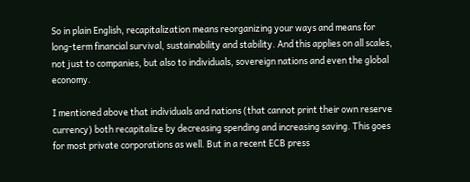So in plain English, recapitalization means reorganizing your ways and means for long-term financial survival, sustainability and stability. And this applies on all scales, not just to companies, but also to individuals, sovereign nations and even the global economy.

I mentioned above that individuals and nations (that cannot print their own reserve currency) both recapitalize by decreasing spending and increasing saving. This goes for most private corporations as well. But in a recent ECB press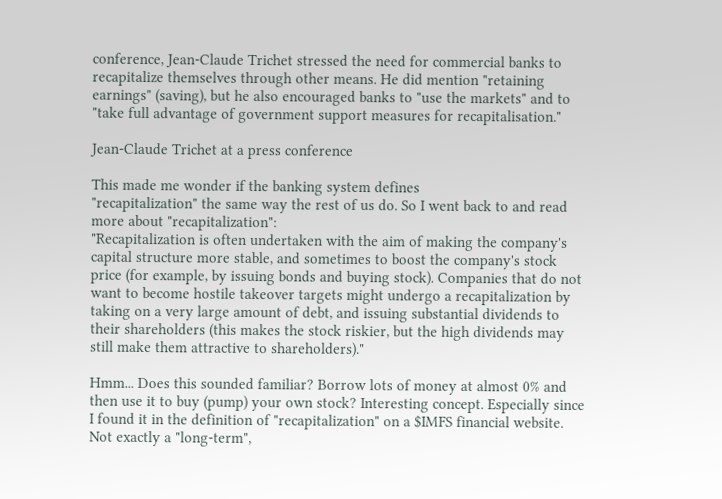conference, Jean-Claude Trichet stressed the need for commercial banks to recapitalize themselves through other means. He did mention "retaining earnings" (saving), but he also encouraged banks to "use the markets" and to "take full advantage of government support measures for recapitalisation."

Jean-Claude Trichet at a press conference

This made me wonder if the banking system defines
"recapitalization" the same way the rest of us do. So I went back to and read more about "recapitalization":
"Recapitalization is often undertaken with the aim of making the company's capital structure more stable, and sometimes to boost the company's stock price (for example, by issuing bonds and buying stock). Companies that do not want to become hostile takeover targets might undergo a recapitalization by taking on a very large amount of debt, and issuing substantial dividends to their shareholders (this makes the stock riskier, but the high dividends may still make them attractive to shareholders)."

Hmm... Does this sounded familiar? Borrow lots of money at almost 0% and then use it to buy (pump) your own stock? Interesting concept. Especially since I found it in the definition of "recapitalization" on a $IMFS financial website. Not exactly a "long-term",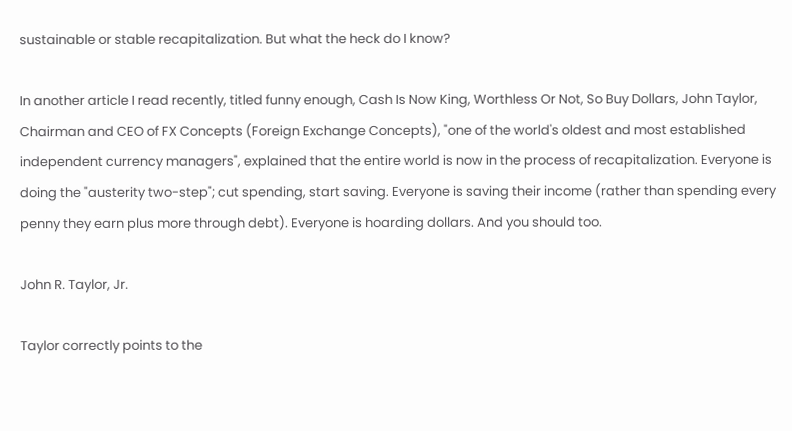sustainable or stable recapitalization. But what the heck do I know?

In another article I read recently, titled funny enough, Cash Is Now King, Worthless Or Not, So Buy Dollars, John Taylor, Chairman and CEO of FX Concepts (Foreign Exchange Concepts), "one of the world's oldest and most established independent currency managers", explained that the entire world is now in the process of recapitalization. Everyone is doing the "austerity two-step"; cut spending, start saving. Everyone is saving their income (rather than spending every penny they earn plus more through debt). Everyone is hoarding dollars. And you should too.

John R. Taylor, Jr.

Taylor correctly points to the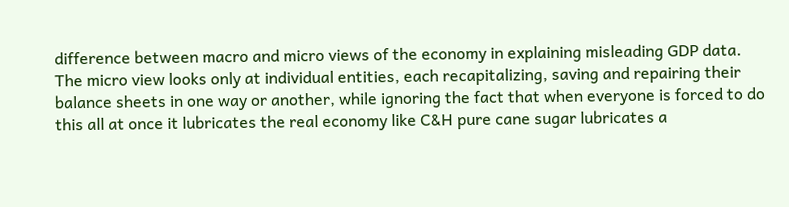difference between macro and micro views of the economy in explaining misleading GDP data. The micro view looks only at individual entities, each recapitalizing, saving and repairing their balance sheets in one way or another, while ignoring the fact that when everyone is forced to do this all at once it lubricates the real economy like C&H pure cane sugar lubricates a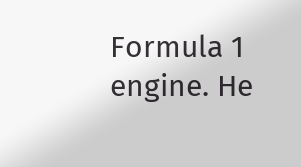Formula 1 engine. He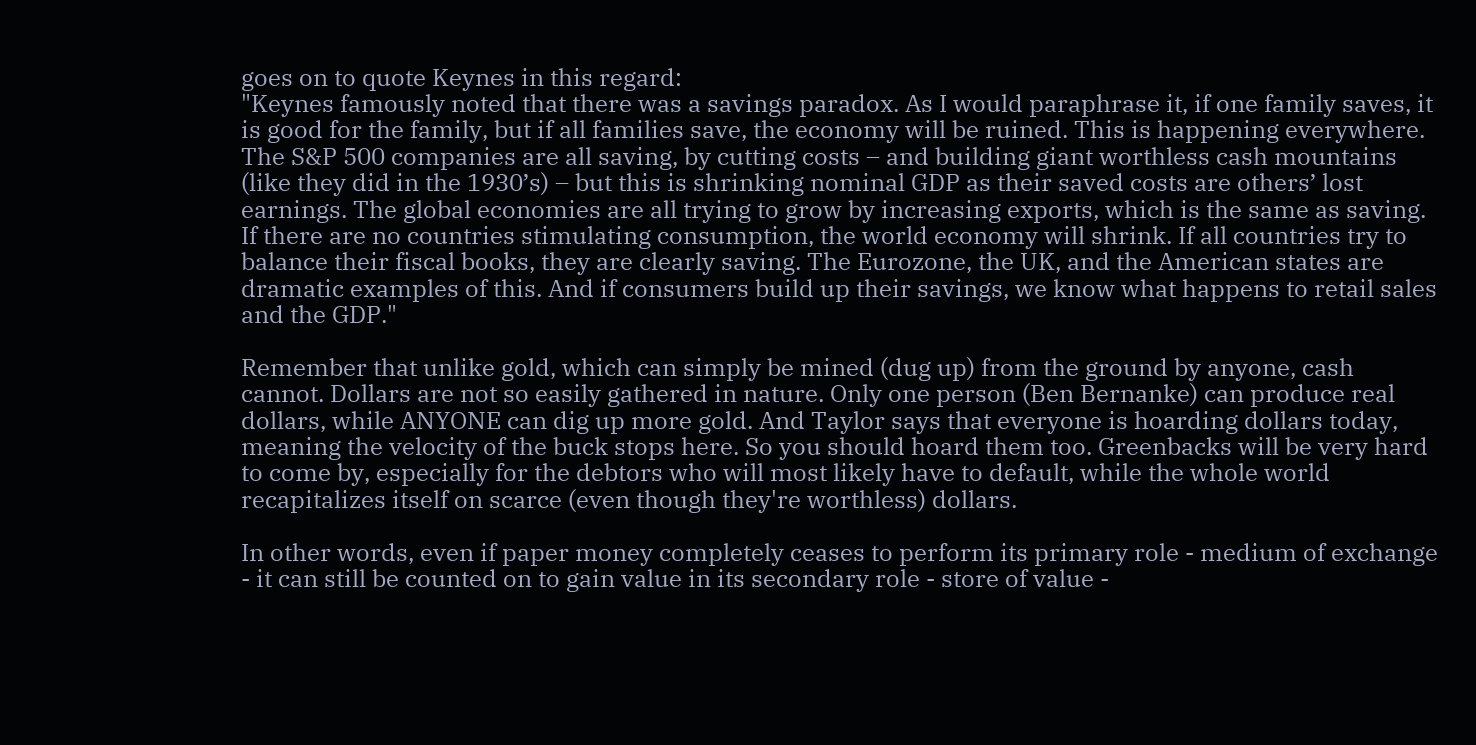goes on to quote Keynes in this regard:
"Keynes famously noted that there was a savings paradox. As I would paraphrase it, if one family saves, it is good for the family, but if all families save, the economy will be ruined. This is happening everywhere. The S&P 500 companies are all saving, by cutting costs – and building giant worthless cash mountains (like they did in the 1930’s) – but this is shrinking nominal GDP as their saved costs are others’ lost earnings. The global economies are all trying to grow by increasing exports, which is the same as saving. If there are no countries stimulating consumption, the world economy will shrink. If all countries try to balance their fiscal books, they are clearly saving. The Eurozone, the UK, and the American states are dramatic examples of this. And if consumers build up their savings, we know what happens to retail sales and the GDP."

Remember that unlike gold, which can simply be mined (dug up) from the ground by anyone, cash cannot. Dollars are not so easily gathered in nature. Only one person (Ben Bernanke) can produce real dollars, while ANYONE can dig up more gold. And Taylor says that everyone is hoarding dollars today, meaning the velocity of the buck stops here. So you should hoard them too. Greenbacks will be very hard to come by, especially for the debtors who will most likely have to default, while the whole world recapitalizes itself on scarce (even though they're worthless) dollars.

In other words, even if paper money completely ceases to perform its primary role - medium of exchange - it can still be counted on to gain value in its secondary role - store of value -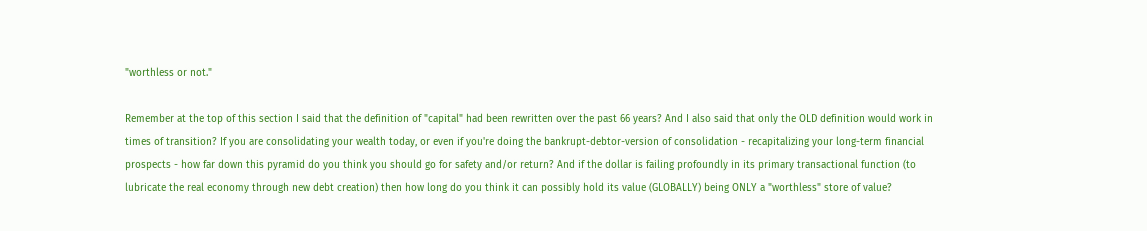"worthless or not."

Remember at the top of this section I said that the definition of "capital" had been rewritten over the past 66 years? And I also said that only the OLD definition would work in times of transition? If you are consolidating your wealth today, or even if you're doing the bankrupt-debtor-version of consolidation - recapitalizing your long-term financial prospects - how far down this pyramid do you think you should go for safety and/or return? And if the dollar is failing profoundly in its primary transactional function (to lubricate the real economy through new debt creation) then how long do you think it can possibly hold its value (GLOBALLY) being ONLY a "worthless" store of value?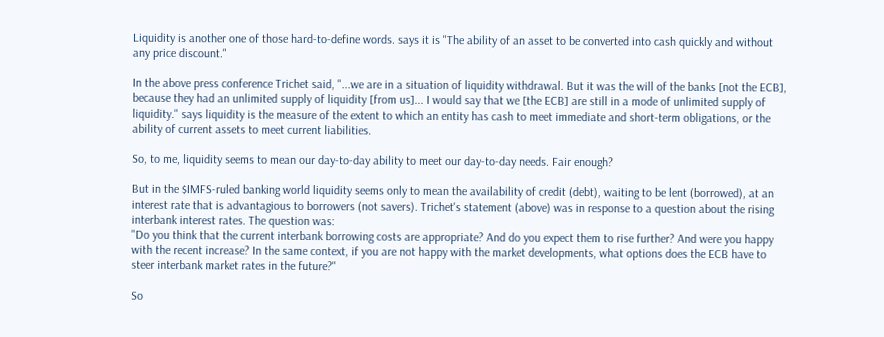Liquidity is another one of those hard-to-define words. says it is "The ability of an asset to be converted into cash quickly and without any price discount."

In the above press conference Trichet said, "...we are in a situation of liquidity withdrawal. But it was the will of the banks [not the ECB], because they had an unlimited supply of liquidity [from us]... I would say that we [the ECB] are still in a mode of unlimited supply of liquidity." says liquidity is the measure of the extent to which an entity has cash to meet immediate and short-term obligations, or the ability of current assets to meet current liabilities.

So, to me, liquidity seems to mean our day-to-day ability to meet our day-to-day needs. Fair enough?

But in the $IMFS-ruled banking world liquidity seems only to mean the availability of credit (debt), waiting to be lent (borrowed), at an interest rate that is advantagious to borrowers (not savers). Trichet's statement (above) was in response to a question about the rising interbank interest rates. The question was:
"Do you think that the current interbank borrowing costs are appropriate? And do you expect them to rise further? And were you happy with the recent increase? In the same context, if you are not happy with the market developments, what options does the ECB have to steer interbank market rates in the future?"

So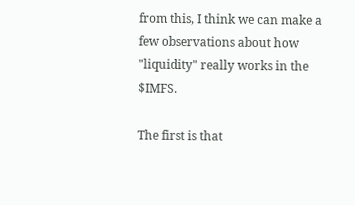from this, I think we can make a few observations about how "liquidity" really works in the $IMFS.

The first is that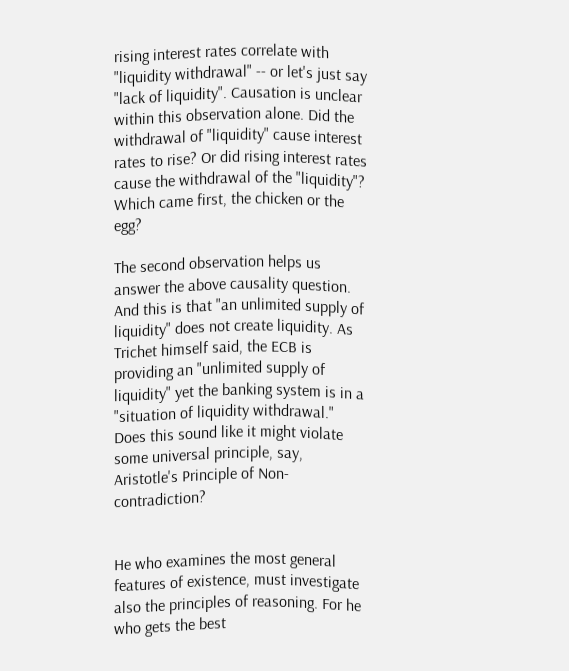rising interest rates correlate with "liquidity withdrawal" -- or let's just say "lack of liquidity". Causation is unclear within this observation alone. Did the withdrawal of "liquidity" cause interest rates to rise? Or did rising interest rates cause the withdrawal of the "liquidity"? Which came first, the chicken or the egg?

The second observation helps us answer the above causality question. And this is that "an unlimited supply of liquidity" does not create liquidity. As Trichet himself said, the ECB is providing an "unlimited supply of liquidity" yet the banking system is in a "situation of liquidity withdrawal." Does this sound like it might violate some universal principle, say, Aristotle's Principle of Non-contradiction?


He who examines the most general features of existence, must investigate also the principles of reasoning. For he who gets the best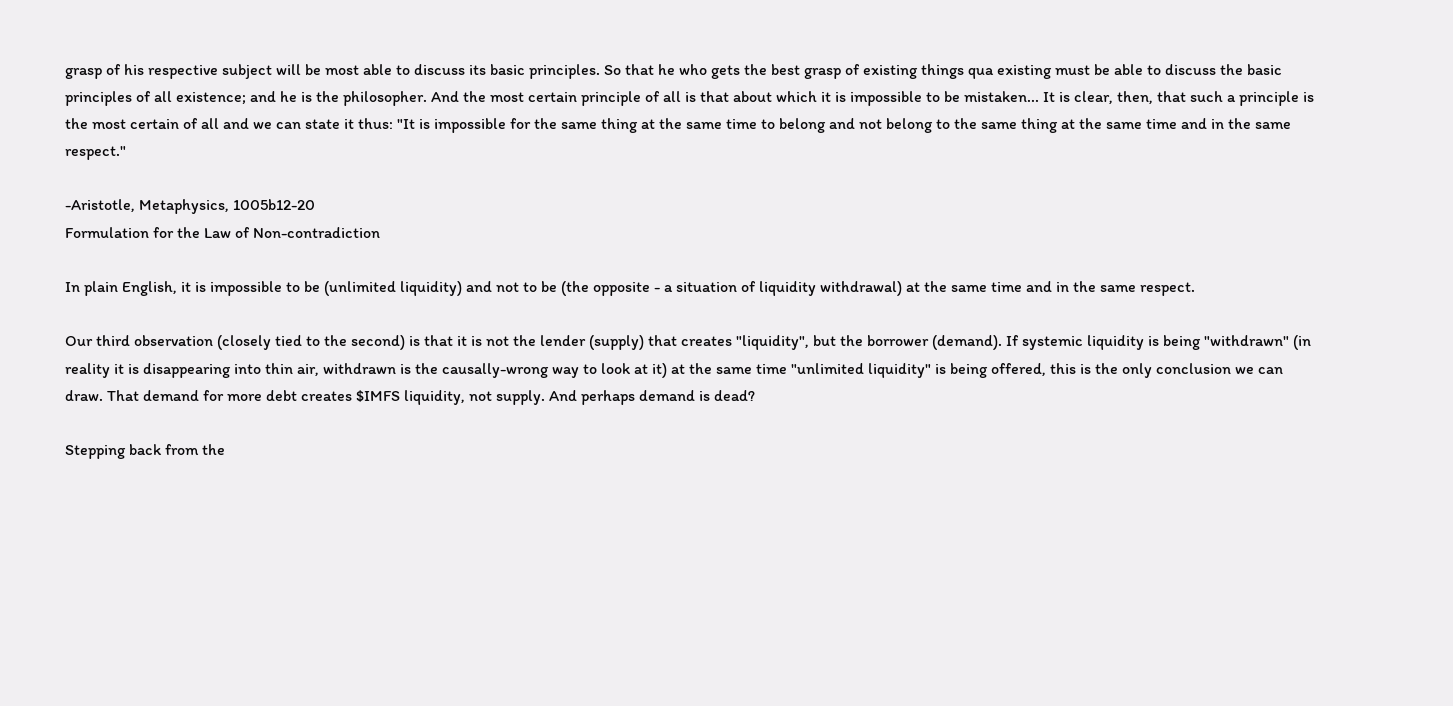grasp of his respective subject will be most able to discuss its basic principles. So that he who gets the best grasp of existing things qua existing must be able to discuss the basic principles of all existence; and he is the philosopher. And the most certain principle of all is that about which it is impossible to be mistaken... It is clear, then, that such a principle is the most certain of all and we can state it thus: "It is impossible for the same thing at the same time to belong and not belong to the same thing at the same time and in the same respect."

-Aristotle, Metaphysics, 1005b12-20
Formulation for the Law of Non-contradiction

In plain English, it is impossible to be (unlimited liquidity) and not to be (the opposite - a situation of liquidity withdrawal) at the same time and in the same respect.

Our third observation (closely tied to the second) is that it is not the lender (supply) that creates "liquidity", but the borrower (demand). If systemic liquidity is being "withdrawn" (in reality it is disappearing into thin air, withdrawn is the causally-wrong way to look at it) at the same time "unlimited liquidity" is being offered, this is the only conclusion we can draw. That demand for more debt creates $IMFS liquidity, not supply. And perhaps demand is dead?

Stepping back from the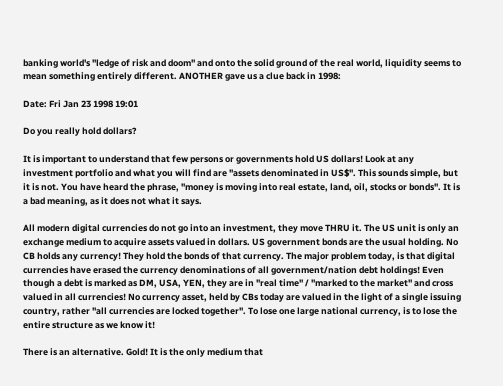banking world's "ledge of risk and doom" and onto the solid ground of the real world, liquidity seems to mean something entirely different. ANOTHER gave us a clue back in 1998:

Date: Fri Jan 23 1998 19:01

Do you really hold dollars?

It is important to understand that few persons or governments hold US dollars! Look at any investment portfolio and what you will find are "assets denominated in US$". This sounds simple, but it is not. You have heard the phrase, "money is moving into real estate, land, oil, stocks or bonds". It is a bad meaning, as it does not what it says.

All modern digital currencies do not go into an investment, they move THRU it. The US unit is only an exchange medium to acquire assets valued in dollars. US government bonds are the usual holding. No CB holds any currency! They hold the bonds of that currency. The major problem today, is that digital currencies have erased the currency denominations of all government/nation debt holdings! Even though a debt is marked as DM, USA, YEN, they are in "real time" / "marked to the market" and cross valued in all currencies! No currency asset, held by CBs today are valued in the light of a single issuing country, rather "all currencies are locked together". To lose one large national currency, is to lose the entire structure as we know it!

There is an alternative. Gold! It is the only medium that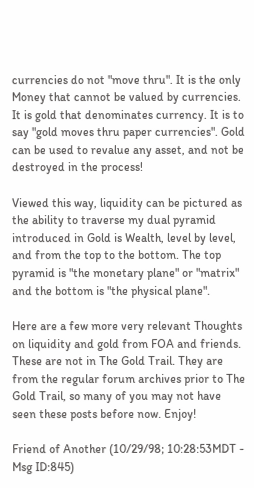currencies do not "move thru". It is the only Money that cannot be valued by currencies. It is gold that denominates currency. It is to say "gold moves thru paper currencies". Gold can be used to revalue any asset, and not be destroyed in the process!

Viewed this way, liquidity can be pictured as the ability to traverse my dual pyramid introduced in Gold is Wealth, level by level, and from the top to the bottom. The top pyramid is "the monetary plane" or "matrix" and the bottom is "the physical plane".

Here are a few more very relevant Thoughts on liquidity and gold from FOA and friends. These are not in The Gold Trail. They are from the regular forum archives prior to The Gold Trail, so many of you may not have seen these posts before now. Enjoy!

Friend of Another (10/29/98; 10:28:53MDT - Msg ID:845)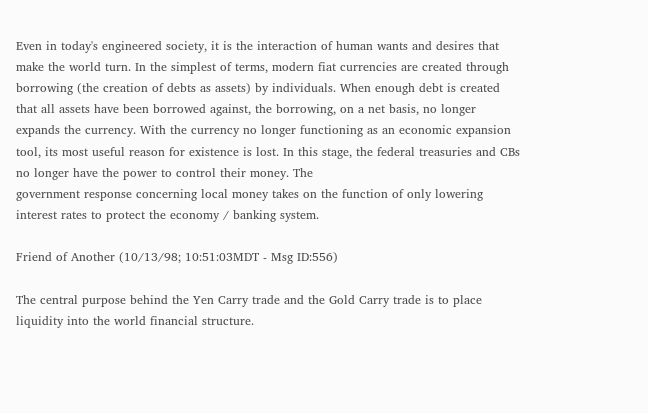Even in today's engineered society, it is the interaction of human wants and desires that make the world turn. In the simplest of terms, modern fiat currencies are created through borrowing (the creation of debts as assets) by individuals. When enough debt is created that all assets have been borrowed against, the borrowing, on a net basis, no longer expands the currency. With the currency no longer functioning as an economic expansion tool, its most useful reason for existence is lost. In this stage, the federal treasuries and CBs no longer have the power to control their money. The
government response concerning local money takes on the function of only lowering interest rates to protect the economy / banking system.

Friend of Another (10/13/98; 10:51:03MDT - Msg ID:556)

The central purpose behind the Yen Carry trade and the Gold Carry trade is to place liquidity into the world financial structure.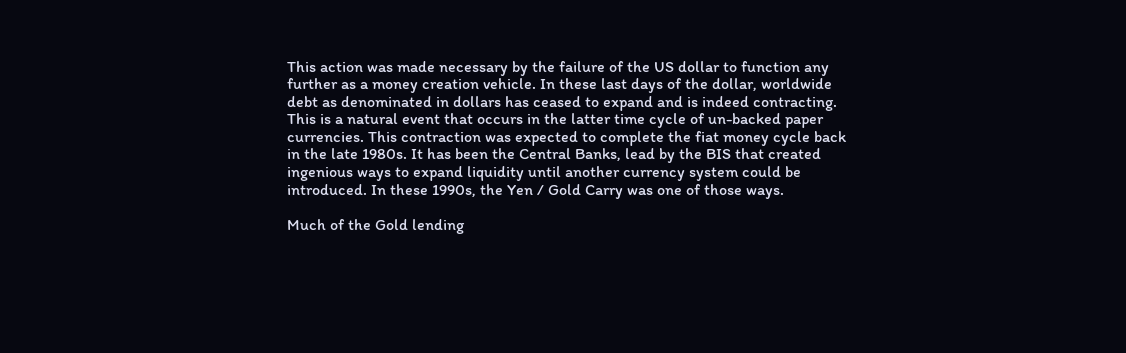This action was made necessary by the failure of the US dollar to function any further as a money creation vehicle. In these last days of the dollar, worldwide debt as denominated in dollars has ceased to expand and is indeed contracting. This is a natural event that occurs in the latter time cycle of un-backed paper currencies. This contraction was expected to complete the fiat money cycle back in the late 1980s. It has been the Central Banks, lead by the BIS that created ingenious ways to expand liquidity until another currency system could be introduced. In these 1990s, the Yen / Gold Carry was one of those ways.

Much of the Gold lending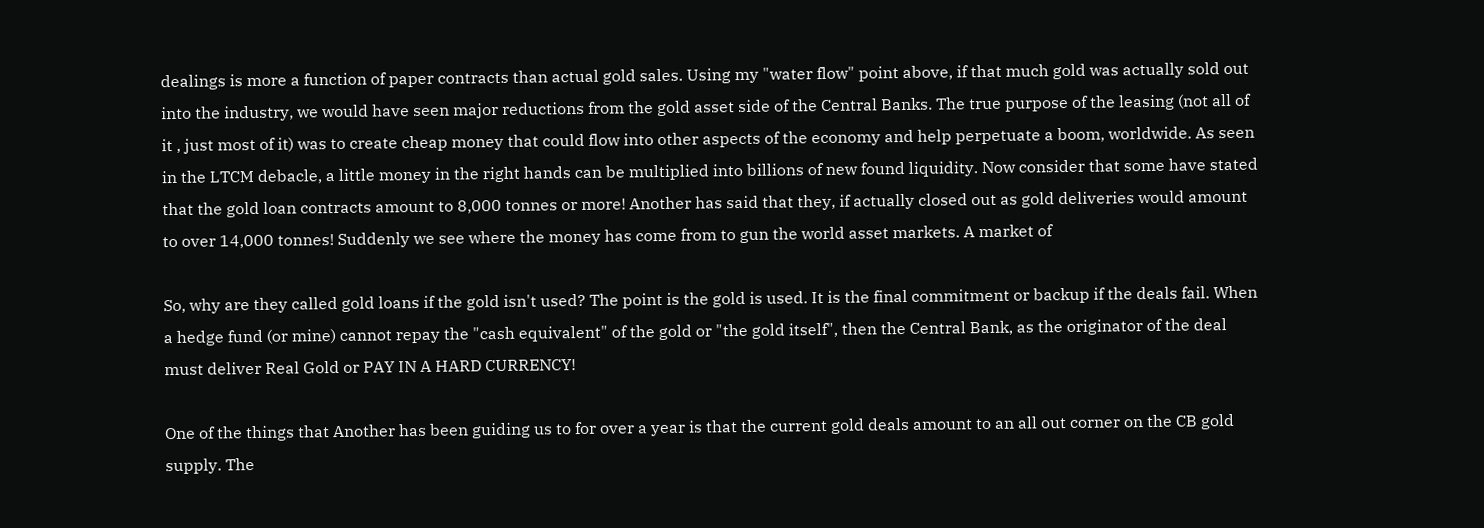dealings is more a function of paper contracts than actual gold sales. Using my "water flow" point above, if that much gold was actually sold out into the industry, we would have seen major reductions from the gold asset side of the Central Banks. The true purpose of the leasing (not all of it , just most of it) was to create cheap money that could flow into other aspects of the economy and help perpetuate a boom, worldwide. As seen in the LTCM debacle, a little money in the right hands can be multiplied into billions of new found liquidity. Now consider that some have stated that the gold loan contracts amount to 8,000 tonnes or more! Another has said that they, if actually closed out as gold deliveries would amount to over 14,000 tonnes! Suddenly we see where the money has come from to gun the world asset markets. A market of

So, why are they called gold loans if the gold isn't used? The point is the gold is used. It is the final commitment or backup if the deals fail. When a hedge fund (or mine) cannot repay the "cash equivalent" of the gold or "the gold itself", then the Central Bank, as the originator of the deal must deliver Real Gold or PAY IN A HARD CURRENCY!

One of the things that Another has been guiding us to for over a year is that the current gold deals amount to an all out corner on the CB gold supply. The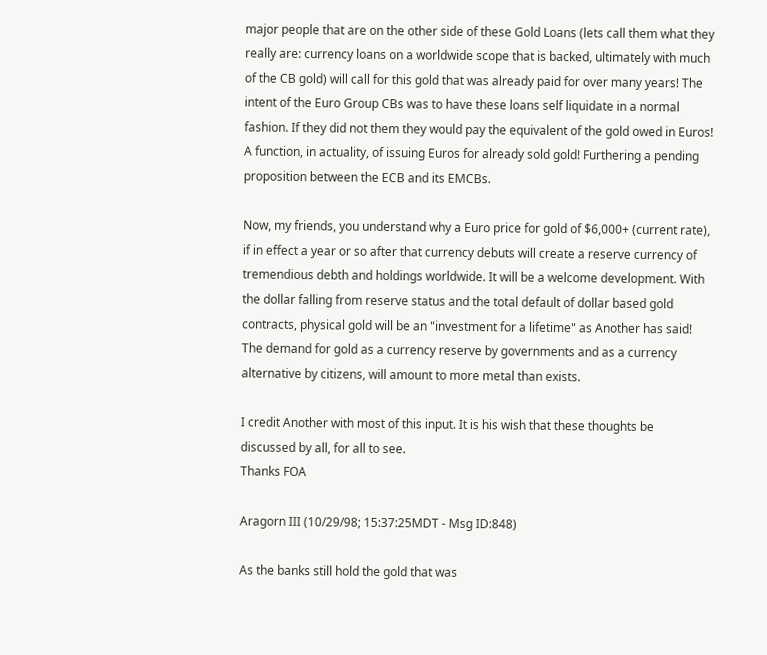major people that are on the other side of these Gold Loans (lets call them what they really are: currency loans on a worldwide scope that is backed, ultimately with much of the CB gold) will call for this gold that was already paid for over many years! The intent of the Euro Group CBs was to have these loans self liquidate in a normal fashion. If they did not them they would pay the equivalent of the gold owed in Euros! A function, in actuality, of issuing Euros for already sold gold! Furthering a pending proposition between the ECB and its EMCBs.

Now, my friends, you understand why a Euro price for gold of $6,000+ (current rate), if in effect a year or so after that currency debuts will create a reserve currency of tremendious debth and holdings worldwide. It will be a welcome development. With the dollar falling from reserve status and the total default of dollar based gold contracts, physical gold will be an "investment for a lifetime" as Another has said! The demand for gold as a currency reserve by governments and as a currency alternative by citizens, will amount to more metal than exists.

I credit Another with most of this input. It is his wish that these thoughts be discussed by all, for all to see.
Thanks FOA

Aragorn III (10/29/98; 15:37:25MDT - Msg ID:848)

As the banks still hold the gold that was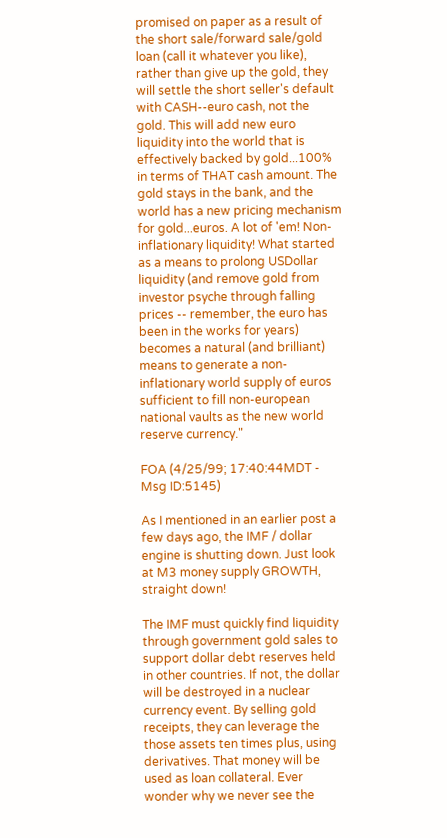promised on paper as a result of the short sale/forward sale/gold loan (call it whatever you like), rather than give up the gold, they will settle the short seller's default with CASH--euro cash, not the gold. This will add new euro liquidity into the world that is effectively backed by gold...100% in terms of THAT cash amount. The gold stays in the bank, and the world has a new pricing mechanism for gold...euros. A lot of 'em! Non-inflationary liquidity! What started as a means to prolong USDollar liquidity (and remove gold from investor psyche through falling prices -- remember, the euro has been in the works for years) becomes a natural (and brilliant) means to generate a non-inflationary world supply of euros sufficient to fill non-european national vaults as the new world reserve currency."

FOA (4/25/99; 17:40:44MDT - Msg ID:5145)

As I mentioned in an earlier post a few days ago, the IMF / dollar engine is shutting down. Just look at M3 money supply GROWTH, straight down!

The IMF must quickly find liquidity through government gold sales to support dollar debt reserves held in other countries. If not, the dollar will be destroyed in a nuclear currency event. By selling gold receipts, they can leverage the those assets ten times plus, using derivatives. That money will be used as loan collateral. Ever wonder why we never see the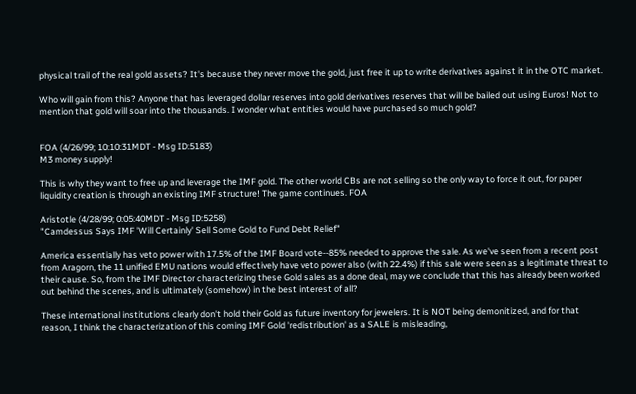physical trail of the real gold assets? It's because they never move the gold, just free it up to write derivatives against it in the OTC market.

Who will gain from this? Anyone that has leveraged dollar reserves into gold derivatives reserves that will be bailed out using Euros! Not to mention that gold will soar into the thousands. I wonder what entities would have purchased so much gold?


FOA (4/26/99; 10:10:31MDT - Msg ID:5183)
M3 money supply!

This is why they want to free up and leverage the IMF gold. The other world CBs are not selling so the only way to force it out, for paper liquidity creation is through an existing IMF structure! The game continues. FOA

Aristotle (4/28/99; 0:05:40MDT - Msg ID:5258)
"Camdessus Says IMF 'Will Certainly' Sell Some Gold to Fund Debt Relief"

America essentially has veto power with 17.5% of the IMF Board vote--85% needed to approve the sale. As we've seen from a recent post from Aragorn, the 11 unified EMU nations would effectively have veto power also (with 22.4%) if this sale were seen as a legitimate threat to their cause. So, from the IMF Director characterizing these Gold sales as a done deal, may we conclude that this has already been worked out behind the scenes, and is ultimately (somehow) in the best interest of all?

These international institutions clearly don't hold their Gold as future inventory for jewelers. It is NOT being demonitized, and for that reason, I think the characterization of this coming IMF Gold 'redistribution' as a SALE is misleading,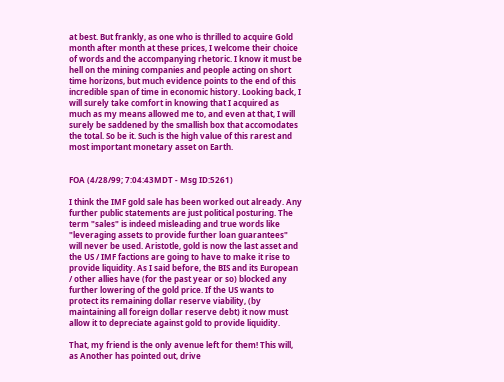at best. But frankly, as one who is thrilled to acquire Gold month after month at these prices, I welcome their choice of words and the accompanying rhetoric. I know it must be hell on the mining companies and people acting on short time horizons, but much evidence points to the end of this incredible span of time in economic history. Looking back, I will surely take comfort in knowing that I acquired as much as my means allowed me to, and even at that, I will surely be saddened by the smallish box that accomodates the total. So be it. Such is the high value of this rarest and most important monetary asset on Earth.


FOA (4/28/99; 7:04:43MDT - Msg ID:5261)

I think the IMF gold sale has been worked out already. Any further public statements are just political posturing. The term "sales" is indeed misleading and true words like "leveraging assets to provide further loan guarantees" will never be used. Aristotle, gold is now the last asset and the US / IMF factions are going to have to make it rise to provide liquidity. As I said before, the BIS and its European / other allies have (for the past year or so) blocked any further lowering of the gold price. If the US wants to protect its remaining dollar reserve viability, (by maintaining all foreign dollar reserve debt) it now must allow it to depreciate against gold to provide liquidity.

That, my friend is the only avenue left for them! This will, as Another has pointed out, drive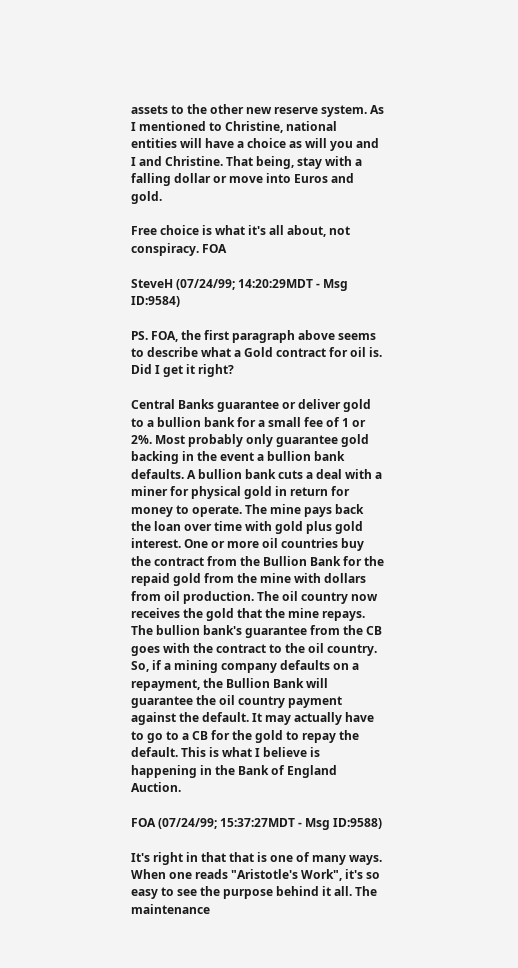assets to the other new reserve system. As I mentioned to Christine, national entities will have a choice as will you and I and Christine. That being, stay with a falling dollar or move into Euros and gold.

Free choice is what it's all about, not conspiracy. FOA

SteveH (07/24/99; 14:20:29MDT - Msg ID:9584)

PS. FOA, the first paragraph above seems to describe what a Gold contract for oil is. Did I get it right?

Central Banks guarantee or deliver gold to a bullion bank for a small fee of 1 or 2%. Most probably only guarantee gold backing in the event a bullion bank defaults. A bullion bank cuts a deal with a miner for physical gold in return for money to operate. The mine pays back the loan over time with gold plus gold interest. One or more oil countries buy the contract from the Bullion Bank for the repaid gold from the mine with dollars from oil production. The oil country now receives the gold that the mine repays. The bullion bank's guarantee from the CB goes with the contract to the oil country. So, if a mining company defaults on a repayment, the Bullion Bank will guarantee the oil country payment against the default. It may actually have to go to a CB for the gold to repay the default. This is what I believe is happening in the Bank of England Auction.

FOA (07/24/99; 15:37:27MDT - Msg ID:9588)

It's right in that that is one of many ways. When one reads "Aristotle's Work", it's so easy to see the purpose behind it all. The maintenance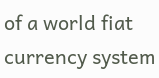of a world fiat currency system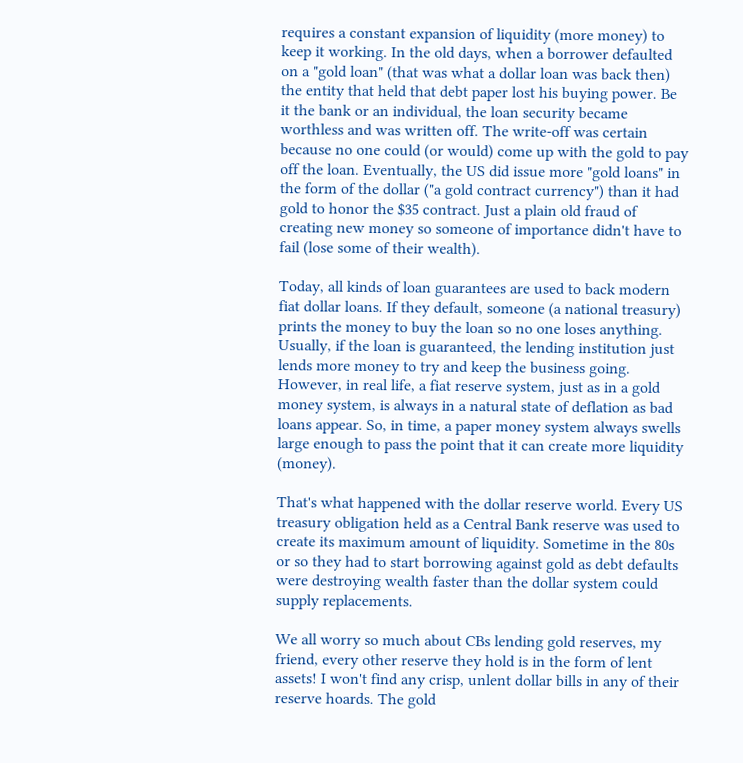requires a constant expansion of liquidity (more money) to keep it working. In the old days, when a borrower defaulted on a "gold loan" (that was what a dollar loan was back then) the entity that held that debt paper lost his buying power. Be it the bank or an individual, the loan security became worthless and was written off. The write-off was certain because no one could (or would) come up with the gold to pay off the loan. Eventually, the US did issue more "gold loans" in the form of the dollar ("a gold contract currency") than it had gold to honor the $35 contract. Just a plain old fraud of creating new money so someone of importance didn't have to fail (lose some of their wealth).

Today, all kinds of loan guarantees are used to back modern fiat dollar loans. If they default, someone (a national treasury) prints the money to buy the loan so no one loses anything. Usually, if the loan is guaranteed, the lending institution just lends more money to try and keep the business going. However, in real life, a fiat reserve system, just as in a gold money system, is always in a natural state of deflation as bad loans appear. So, in time, a paper money system always swells large enough to pass the point that it can create more liquidity (money).

That's what happened with the dollar reserve world. Every US treasury obligation held as a Central Bank reserve was used to create its maximum amount of liquidity. Sometime in the 80s or so they had to start borrowing against gold as debt defaults were destroying wealth faster than the dollar system could supply replacements.

We all worry so much about CBs lending gold reserves, my friend, every other reserve they hold is in the form of lent assets! I won't find any crisp, unlent dollar bills in any of their reserve hoards. The gold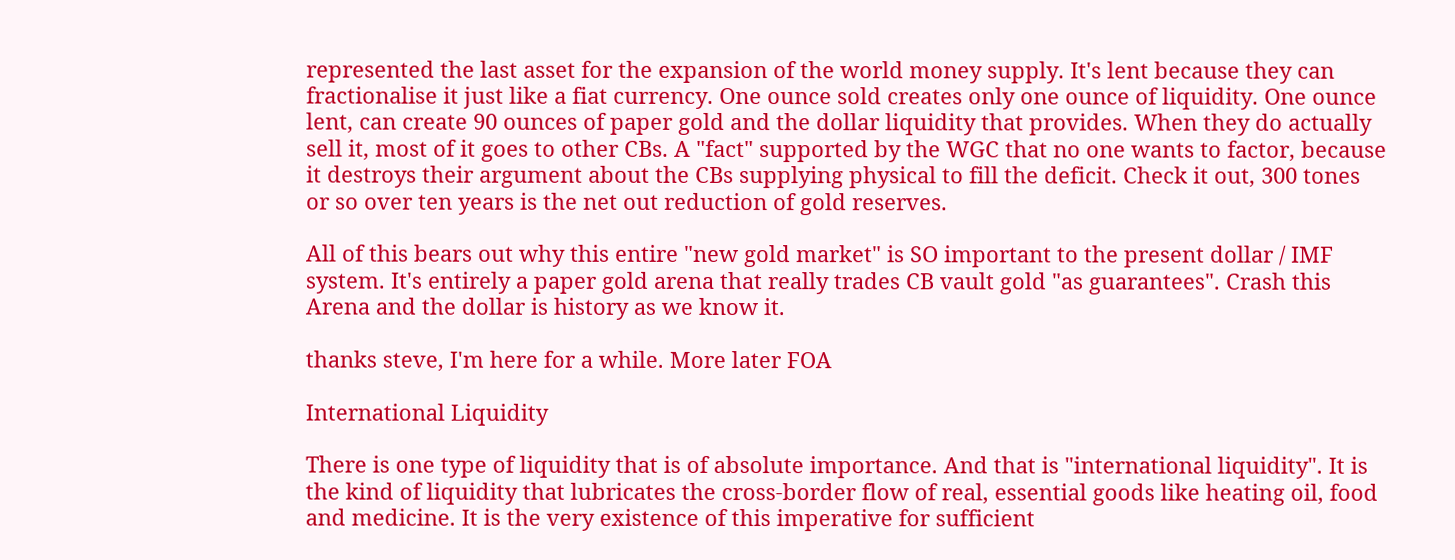represented the last asset for the expansion of the world money supply. It's lent because they can fractionalise it just like a fiat currency. One ounce sold creates only one ounce of liquidity. One ounce lent, can create 90 ounces of paper gold and the dollar liquidity that provides. When they do actually sell it, most of it goes to other CBs. A "fact" supported by the WGC that no one wants to factor, because it destroys their argument about the CBs supplying physical to fill the deficit. Check it out, 300 tones or so over ten years is the net out reduction of gold reserves.

All of this bears out why this entire "new gold market" is SO important to the present dollar / IMF system. It's entirely a paper gold arena that really trades CB vault gold "as guarantees". Crash this Arena and the dollar is history as we know it.

thanks steve, I'm here for a while. More later FOA

International Liquidity

There is one type of liquidity that is of absolute importance. And that is "international liquidity". It is the kind of liquidity that lubricates the cross-border flow of real, essential goods like heating oil, food and medicine. It is the very existence of this imperative for sufficient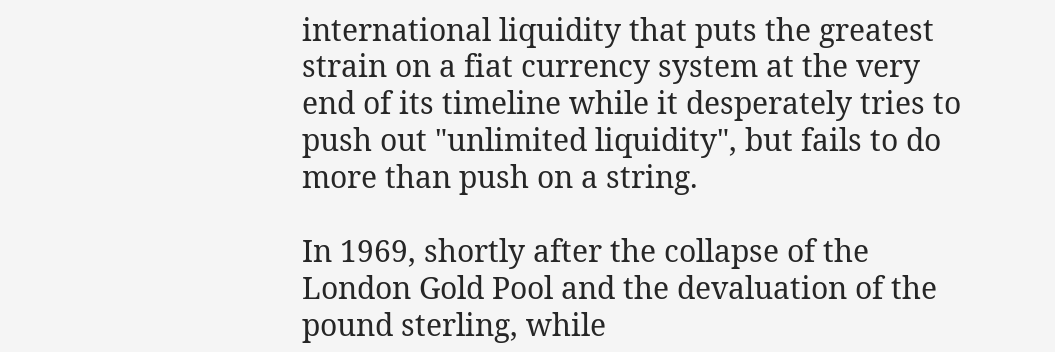international liquidity that puts the greatest strain on a fiat currency system at the very end of its timeline while it desperately tries to push out "unlimited liquidity", but fails to do more than push on a string.

In 1969, shortly after the collapse of the London Gold Pool and the devaluation of the pound sterling, while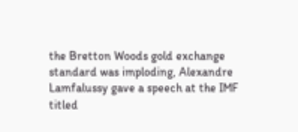the Bretton Woods gold exchange standard was imploding, Alexandre Lamfalussy gave a speech at the IMF titled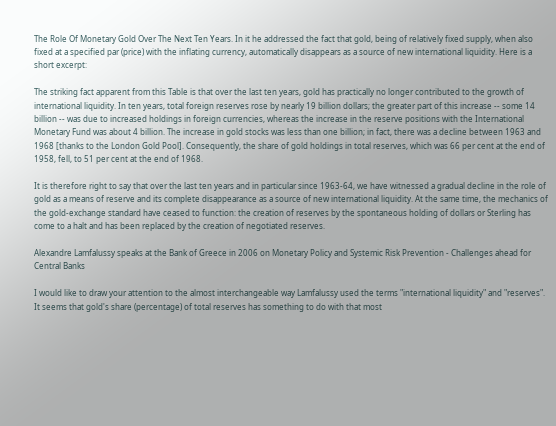The Role Of Monetary Gold Over The Next Ten Years. In it he addressed the fact that gold, being of relatively fixed supply, when also fixed at a specified par (price) with the inflating currency, automatically disappears as a source of new international liquidity. Here is a short excerpt:

The striking fact apparent from this Table is that over the last ten years, gold has practically no longer contributed to the growth of international liquidity. In ten years, total foreign reserves rose by nearly 19 billion dollars; the greater part of this increase -- some 14 billion -- was due to increased holdings in foreign currencies, whereas the increase in the reserve positions with the International Monetary Fund was about 4 billion. The increase in gold stocks was less than one billion; in fact, there was a decline between 1963 and 1968 [thanks to the London Gold Pool]. Consequently, the share of gold holdings in total reserves, which was 66 per cent at the end of 1958, fell, to 51 per cent at the end of 1968.

It is therefore right to say that over the last ten years and in particular since 1963-64, we have witnessed a gradual decline in the role of gold as a means of reserve and its complete disappearance as a source of new international liquidity. At the same time, the mechanics of the gold-exchange standard have ceased to function: the creation of reserves by the spontaneous holding of dollars or Sterling has come to a halt and has been replaced by the creation of negotiated reserves.

Alexandre Lamfalussy speaks at the Bank of Greece in 2006 on Monetary Policy and Systemic Risk Prevention - Challenges ahead for Central Banks

I would like to draw your attention to the almost interchangeable way Lamfalussy used the terms "international liquidity" and "reserves". It seems that gold's share (percentage) of total reserves has something to do with that most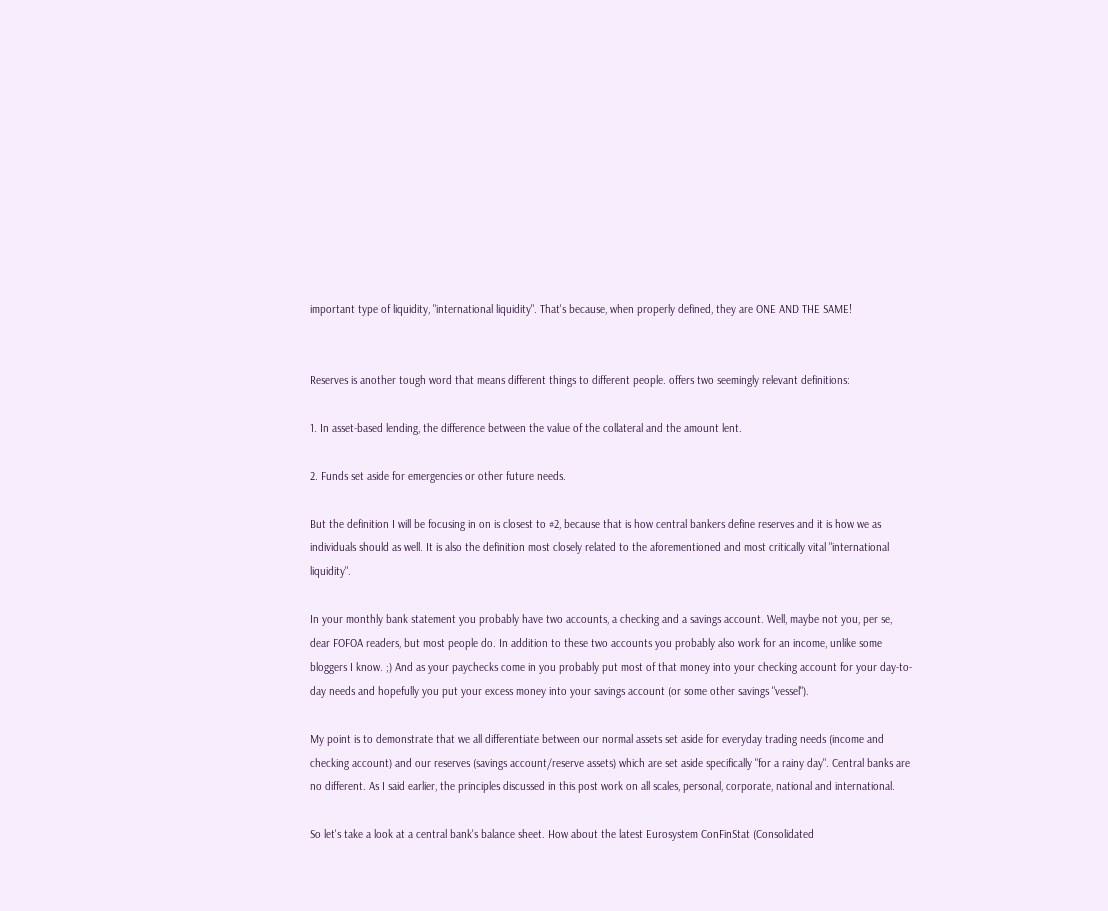important type of liquidity, "international liquidity". That's because, when properly defined, they are ONE AND THE SAME!


Reserves is another tough word that means different things to different people. offers two seemingly relevant definitions:

1. In asset-based lending, the difference between the value of the collateral and the amount lent.

2. Funds set aside for emergencies or other future needs.

But the definition I will be focusing in on is closest to #2, because that is how central bankers define reserves and it is how we as individuals should as well. It is also the definition most closely related to the aforementioned and most critically vital "international liquidity".

In your monthly bank statement you probably have two accounts, a checking and a savings account. Well, maybe not you, per se, dear FOFOA readers, but most people do. In addition to these two accounts you probably also work for an income, unlike some bloggers I know. ;) And as your paychecks come in you probably put most of that money into your checking account for your day-to-day needs and hopefully you put your excess money into your savings account (or some other savings "vessel").

My point is to demonstrate that we all differentiate between our normal assets set aside for everyday trading needs (income and checking account) and our reserves (savings account/reserve assets) which are set aside specifically "for a rainy day". Central banks are no different. As I said earlier, the principles discussed in this post work on all scales, personal, corporate, national and international.

So let's take a look at a central bank's balance sheet. How about the latest Eurosystem ConFinStat (Consolidated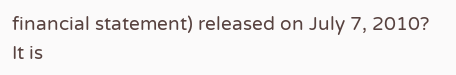financial statement) released on July 7, 2010? It is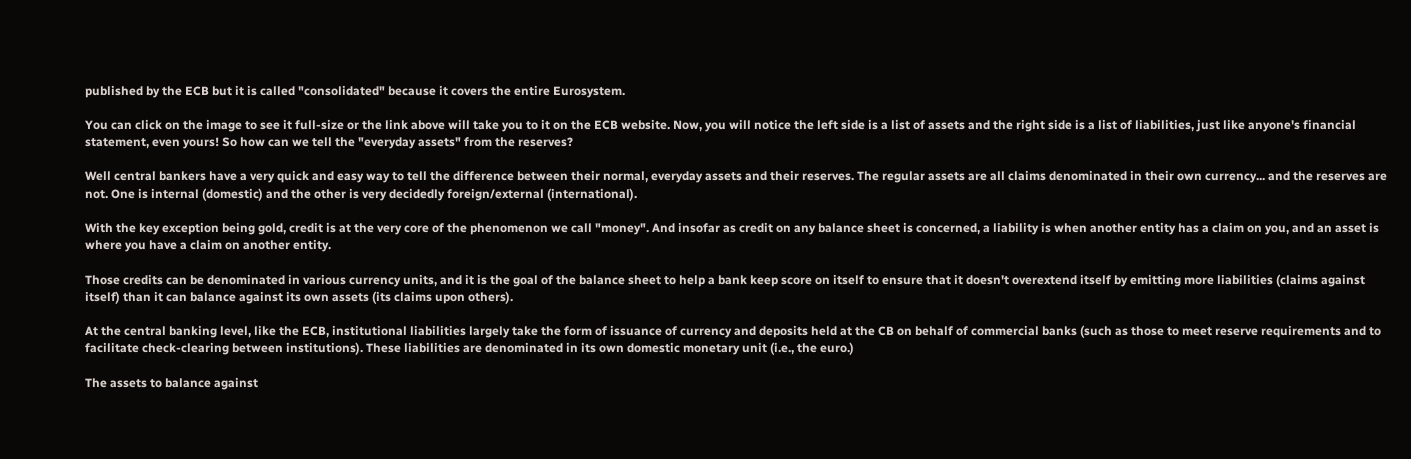published by the ECB but it is called "consolidated" because it covers the entire Eurosystem.

You can click on the image to see it full-size or the link above will take you to it on the ECB website. Now, you will notice the left side is a list of assets and the right side is a list of liabilities, just like anyone's financial statement, even yours! So how can we tell the "everyday assets" from the reserves?

Well central bankers have a very quick and easy way to tell the difference between their normal, everyday assets and their reserves. The regular assets are all claims denominated in their own currency... and the reserves are not. One is internal (domestic) and the other is very decidedly foreign/external (international).

With the key exception being gold, credit is at the very core of the phenomenon we call "money". And insofar as credit on any balance sheet is concerned, a liability is when another entity has a claim on you, and an asset is where you have a claim on another entity.

Those credits can be denominated in various currency units, and it is the goal of the balance sheet to help a bank keep score on itself to ensure that it doesn't overextend itself by emitting more liabilities (claims against itself) than it can balance against its own assets (its claims upon others).

At the central banking level, like the ECB, institutional liabilities largely take the form of issuance of currency and deposits held at the CB on behalf of commercial banks (such as those to meet reserve requirements and to facilitate check-clearing between institutions). These liabilities are denominated in its own domestic monetary unit (i.e., the euro.)

The assets to balance against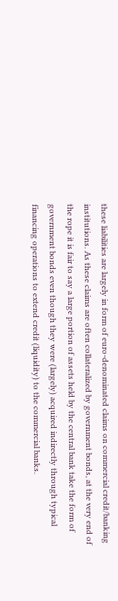these liabilities are largely in form of euro-denominated claims on commercial credit/banking institutions. As these claims are often collateralized by government bonds, at the very end of the rope it is fair to say a large portion of assets held by the central bank take the form of government bonds even though they were (largely) acquired indirectly through typical financing operations to extend credit (liquidity) to the commercial banks.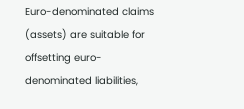Euro-denominated claims (assets) are suitable for offsetting euro-denominated liabilities,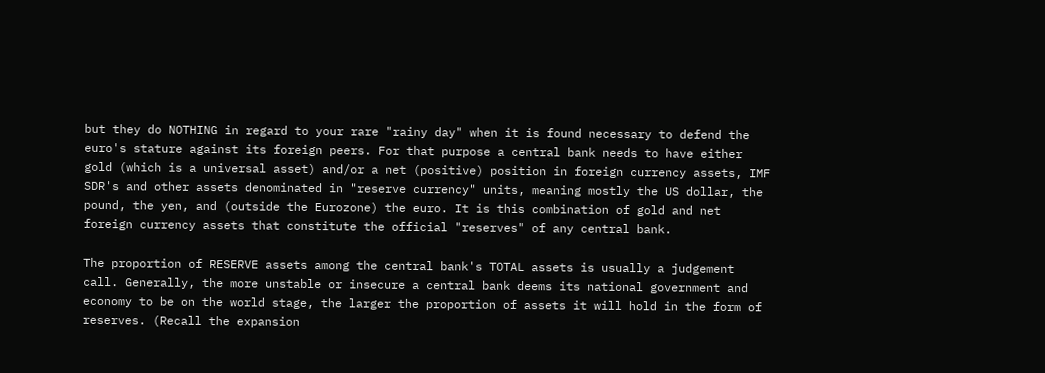but they do NOTHING in regard to your rare "rainy day" when it is found necessary to defend the euro's stature against its foreign peers. For that purpose a central bank needs to have either gold (which is a universal asset) and/or a net (positive) position in foreign currency assets, IMF SDR's and other assets denominated in "reserve currency" units, meaning mostly the US dollar, the pound, the yen, and (outside the Eurozone) the euro. It is this combination of gold and net foreign currency assets that constitute the official "reserves" of any central bank.

The proportion of RESERVE assets among the central bank's TOTAL assets is usually a judgement call. Generally, the more unstable or insecure a central bank deems its national government and economy to be on the world stage, the larger the proportion of assets it will hold in the form of reserves. (Recall the expansion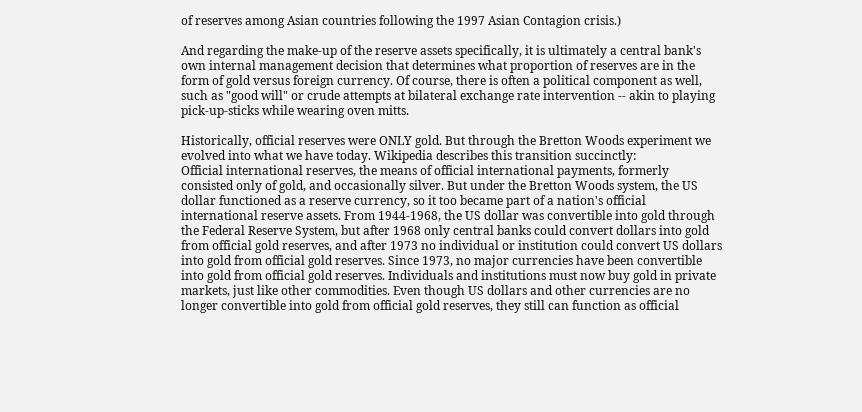of reserves among Asian countries following the 1997 Asian Contagion crisis.)

And regarding the make-up of the reserve assets specifically, it is ultimately a central bank's own internal management decision that determines what proportion of reserves are in the form of gold versus foreign currency. Of course, there is often a political component as well, such as "good will" or crude attempts at bilateral exchange rate intervention -- akin to playing pick-up-sticks while wearing oven mitts.

Historically, official reserves were ONLY gold. But through the Bretton Woods experiment we evolved into what we have today. Wikipedia describes this transition succinctly:
Official international reserves, the means of official international payments, formerly consisted only of gold, and occasionally silver. But under the Bretton Woods system, the US dollar functioned as a reserve currency, so it too became part of a nation's official international reserve assets. From 1944-1968, the US dollar was convertible into gold through the Federal Reserve System, but after 1968 only central banks could convert dollars into gold from official gold reserves, and after 1973 no individual or institution could convert US dollars into gold from official gold reserves. Since 1973, no major currencies have been convertible into gold from official gold reserves. Individuals and institutions must now buy gold in private markets, just like other commodities. Even though US dollars and other currencies are no longer convertible into gold from official gold reserves, they still can function as official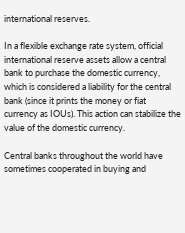international reserves.

In a flexible exchange rate system, official international reserve assets allow a central bank to purchase the domestic currency, which is considered a liability for the central bank (since it prints the money or fiat currency as IOUs). This action can stabilize the value of the domestic currency.

Central banks throughout the world have sometimes cooperated in buying and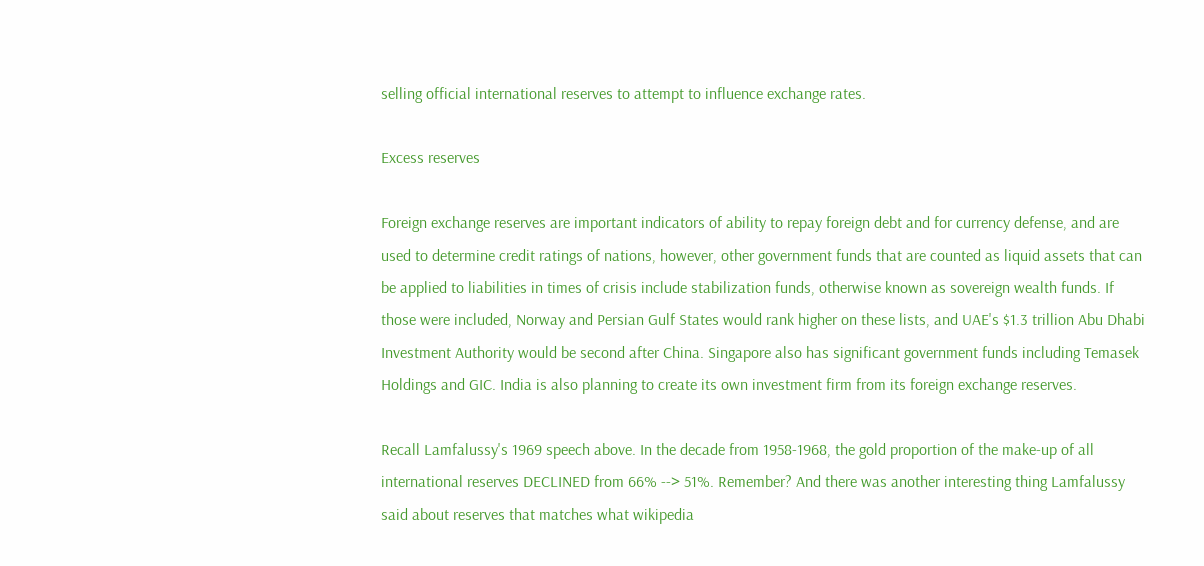selling official international reserves to attempt to influence exchange rates.

Excess reserves

Foreign exchange reserves are important indicators of ability to repay foreign debt and for currency defense, and are used to determine credit ratings of nations, however, other government funds that are counted as liquid assets that can be applied to liabilities in times of crisis include stabilization funds, otherwise known as sovereign wealth funds. If those were included, Norway and Persian Gulf States would rank higher on these lists, and UAE's $1.3 trillion Abu Dhabi Investment Authority would be second after China. Singapore also has significant government funds including Temasek Holdings and GIC. India is also planning to create its own investment firm from its foreign exchange reserves.

Recall Lamfalussy's 1969 speech above. In the decade from 1958-1968, the gold proportion of the make-up of all international reserves DECLINED from 66% --> 51%. Remember? And there was another interesting thing Lamfalussy said about reserves that matches what wikipedia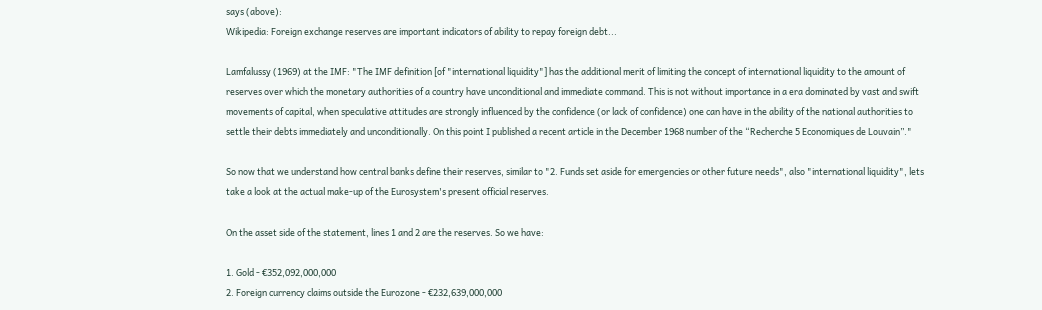says (above):
Wikipedia: Foreign exchange reserves are important indicators of ability to repay foreign debt...

Lamfalussy (1969) at the IMF: "The IMF definition [of "international liquidity"] has the additional merit of limiting the concept of international liquidity to the amount of reserves over which the monetary authorities of a country have unconditional and immediate command. This is not without importance in a era dominated by vast and swift movements of capital, when speculative attitudes are strongly influenced by the confidence (or lack of confidence) one can have in the ability of the national authorities to settle their debts immediately and unconditionally. On this point I published a recent article in the December 1968 number of the “Recherche 5 Economiques de Louvain”."

So now that we understand how central banks define their reserves, similar to "2. Funds set aside for emergencies or other future needs", also "international liquidity", lets take a look at the actual make-up of the Eurosystem's present official reserves.

On the asset side of the statement, lines 1 and 2 are the reserves. So we have:

1. Gold - €352,092,000,000
2. Foreign currency claims outside the Eurozone - €232,639,000,000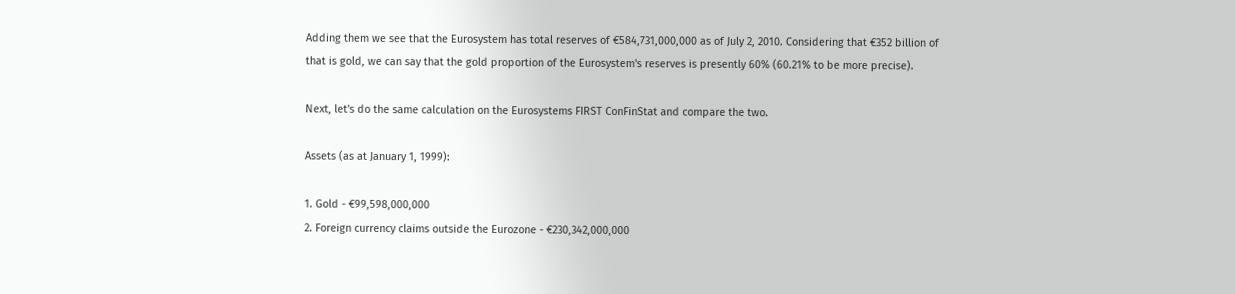Adding them we see that the Eurosystem has total reserves of €584,731,000,000 as of July 2, 2010. Considering that €352 billion of that is gold, we can say that the gold proportion of the Eurosystem's reserves is presently 60% (60.21% to be more precise).

Next, let's do the same calculation on the Eurosystems FIRST ConFinStat and compare the two.

Assets (as at January 1, 1999):

1. Gold - €99,598,000,000
2. Foreign currency claims outside the Eurozone - €230,342,000,000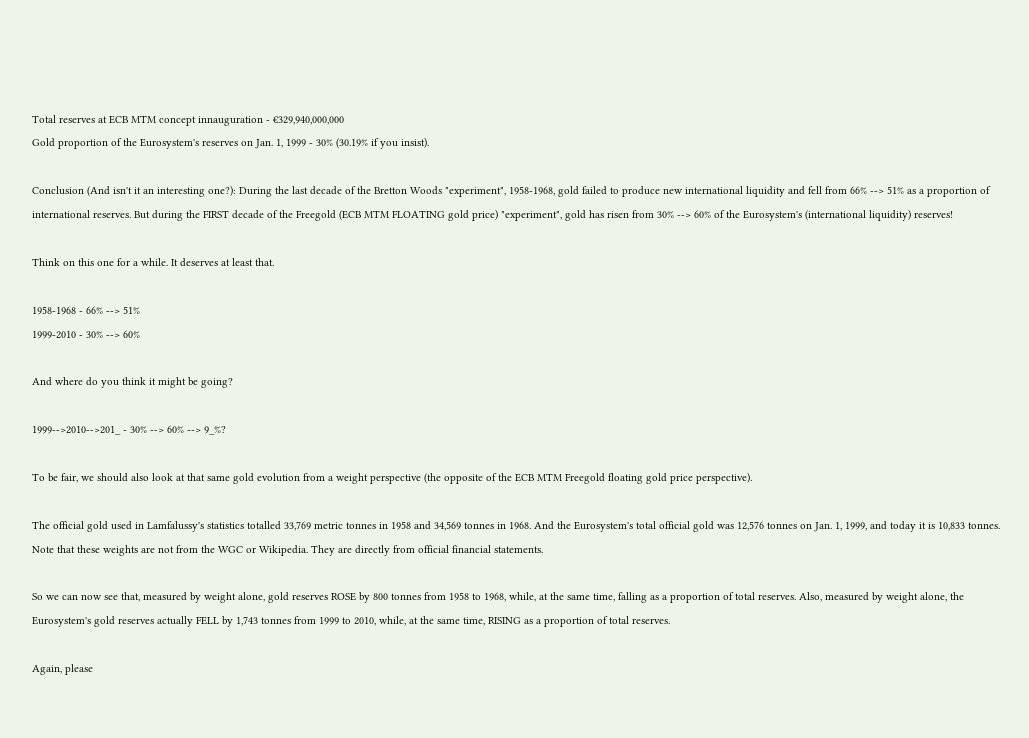Total reserves at ECB MTM concept innauguration - €329,940,000,000
Gold proportion of the Eurosystem's reserves on Jan. 1, 1999 - 30% (30.19% if you insist).

Conclusion (And isn't it an interesting one?): During the last decade of the Bretton Woods "experiment", 1958-1968, gold failed to produce new international liquidity and fell from 66% --> 51% as a proportion of international reserves. But during the FIRST decade of the Freegold (ECB MTM FLOATING gold price) "experiment", gold has risen from 30% --> 60% of the Eurosystem's (international liquidity) reserves!

Think on this one for a while. It deserves at least that.

1958-1968 - 66% --> 51%
1999-2010 - 30% --> 60%

And where do you think it might be going?

1999-->2010-->201_ - 30% --> 60% --> 9_%?

To be fair, we should also look at that same gold evolution from a weight perspective (the opposite of the ECB MTM Freegold floating gold price perspective).

The official gold used in Lamfalussy's statistics totalled 33,769 metric tonnes in 1958 and 34,569 tonnes in 1968. And the Eurosystem's total official gold was 12,576 tonnes on Jan. 1, 1999, and today it is 10,833 tonnes. Note that these weights are not from the WGC or Wikipedia. They are directly from official financial statements.

So we can now see that, measured by weight alone, gold reserves ROSE by 800 tonnes from 1958 to 1968, while, at the same time, falling as a proportion of total reserves. Also, measured by weight alone, the Eurosystem's gold reserves actually FELL by 1,743 tonnes from 1999 to 2010, while, at the same time, RISING as a proportion of total reserves.

Again, please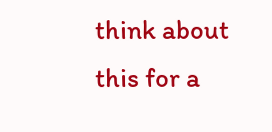think about this for a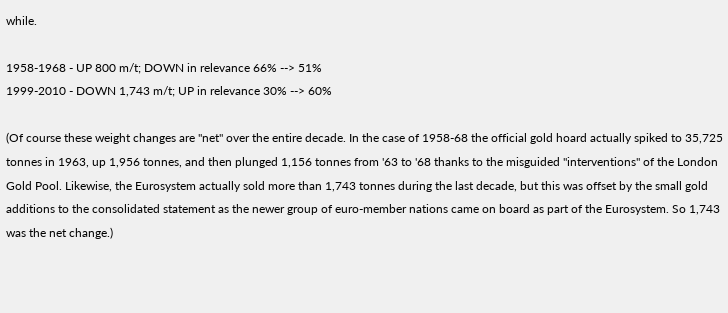while.

1958-1968 - UP 800 m/t; DOWN in relevance 66% --> 51%
1999-2010 - DOWN 1,743 m/t; UP in relevance 30% --> 60%

(Of course these weight changes are "net" over the entire decade. In the case of 1958-68 the official gold hoard actually spiked to 35,725 tonnes in 1963, up 1,956 tonnes, and then plunged 1,156 tonnes from '63 to '68 thanks to the misguided "interventions" of the London Gold Pool. Likewise, the Eurosystem actually sold more than 1,743 tonnes during the last decade, but this was offset by the small gold additions to the consolidated statement as the newer group of euro-member nations came on board as part of the Eurosystem. So 1,743 was the net change.)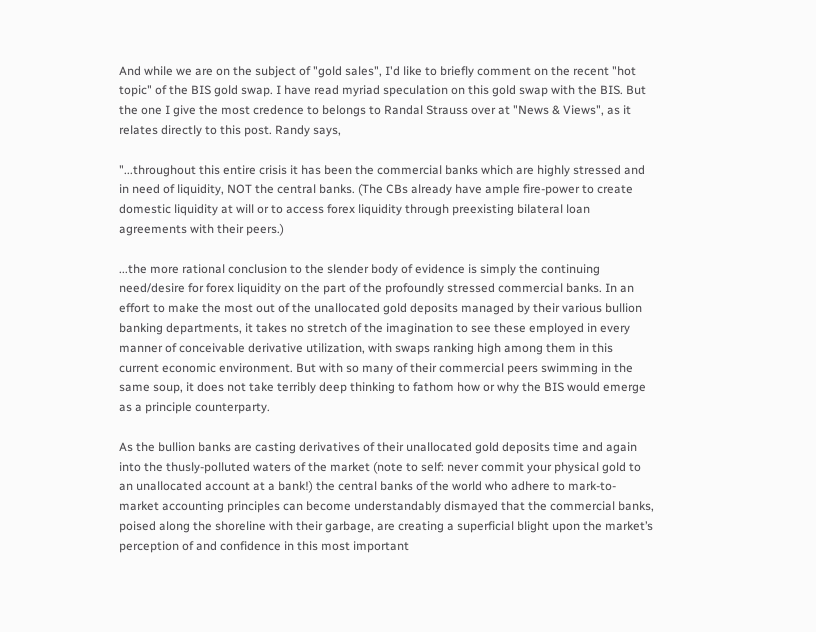And while we are on the subject of "gold sales", I'd like to briefly comment on the recent "hot topic" of the BIS gold swap. I have read myriad speculation on this gold swap with the BIS. But the one I give the most credence to belongs to Randal Strauss over at "News & Views", as it relates directly to this post. Randy says,

"...throughout this entire crisis it has been the commercial banks which are highly stressed and in need of liquidity, NOT the central banks. (The CBs already have ample fire-power to create domestic liquidity at will or to access forex liquidity through preexisting bilateral loan agreements with their peers.)

...the more rational conclusion to the slender body of evidence is simply the continuing need/desire for forex liquidity on the part of the profoundly stressed commercial banks. In an effort to make the most out of the unallocated gold deposits managed by their various bullion banking departments, it takes no stretch of the imagination to see these employed in every manner of conceivable derivative utilization, with swaps ranking high among them in this current economic environment. But with so many of their commercial peers swimming in the same soup, it does not take terribly deep thinking to fathom how or why the BIS would emerge as a principle counterparty.

As the bullion banks are casting derivatives of their unallocated gold deposits time and again into the thusly-polluted waters of the market (note to self: never commit your physical gold to an unallocated account at a bank!) the central banks of the world who adhere to mark-to-market accounting principles can become understandably dismayed that the commercial banks, poised along the shoreline with their garbage, are creating a superficial blight upon the market’s perception of and confidence in this most important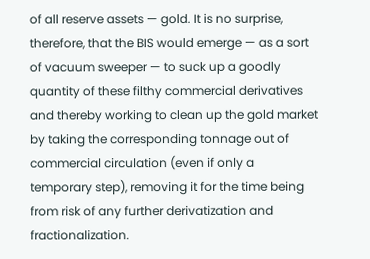of all reserve assets — gold. It is no surprise, therefore, that the BIS would emerge — as a sort of vacuum sweeper — to suck up a goodly quantity of these filthy commercial derivatives and thereby working to clean up the gold market by taking the corresponding tonnage out of commercial circulation (even if only a temporary step), removing it for the time being from risk of any further derivatization and fractionalization.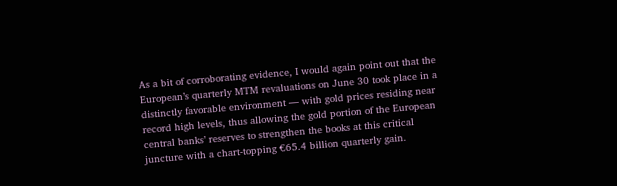As a bit of corroborating evidence, I would again point out that the European’s quarterly MTM revaluations on June 30 took place in a distinctly favorable environment — with gold prices residing near record high levels, thus allowing the gold portion of the European central banks’ reserves to strengthen the books at this critical juncture with a chart-topping €65.4 billion quarterly gain.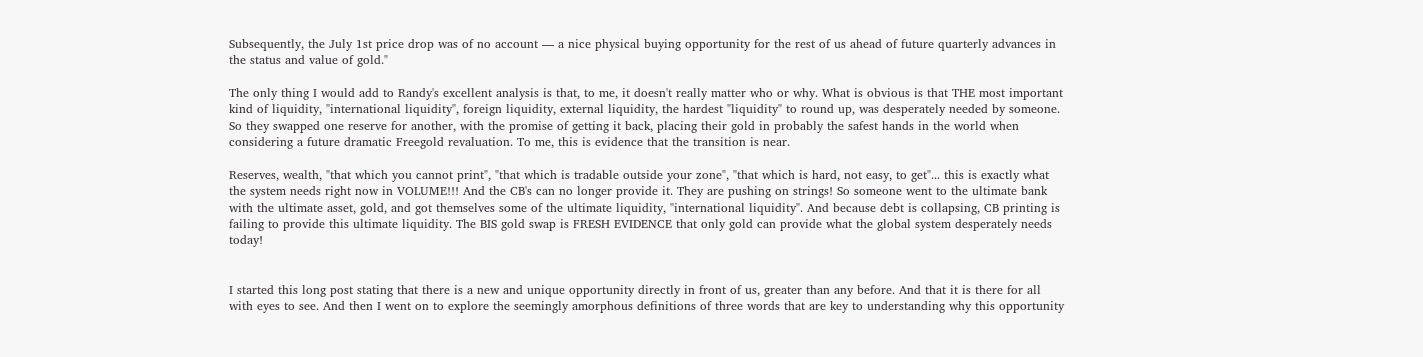Subsequently, the July 1st price drop was of no account — a nice physical buying opportunity for the rest of us ahead of future quarterly advances in the status and value of gold."

The only thing I would add to Randy's excellent analysis is that, to me, it doesn't really matter who or why. What is obvious is that THE most important kind of liquidity, "international liquidity", foreign liquidity, external liquidity, the hardest "liquidity" to round up, was desperately needed by someone. So they swapped one reserve for another, with the promise of getting it back, placing their gold in probably the safest hands in the world when considering a future dramatic Freegold revaluation. To me, this is evidence that the transition is near.

Reserves, wealth, "that which you cannot print", "that which is tradable outside your zone", "that which is hard, not easy, to get"... this is exactly what the system needs right now in VOLUME!!! And the CB's can no longer provide it. They are pushing on strings! So someone went to the ultimate bank with the ultimate asset, gold, and got themselves some of the ultimate liquidity, "international liquidity". And because debt is collapsing, CB printing is failing to provide this ultimate liquidity. The BIS gold swap is FRESH EVIDENCE that only gold can provide what the global system desperately needs today!


I started this long post stating that there is a new and unique opportunity directly in front of us, greater than any before. And that it is there for all with eyes to see. And then I went on to explore the seemingly amorphous definitions of three words that are key to understanding why this opportunity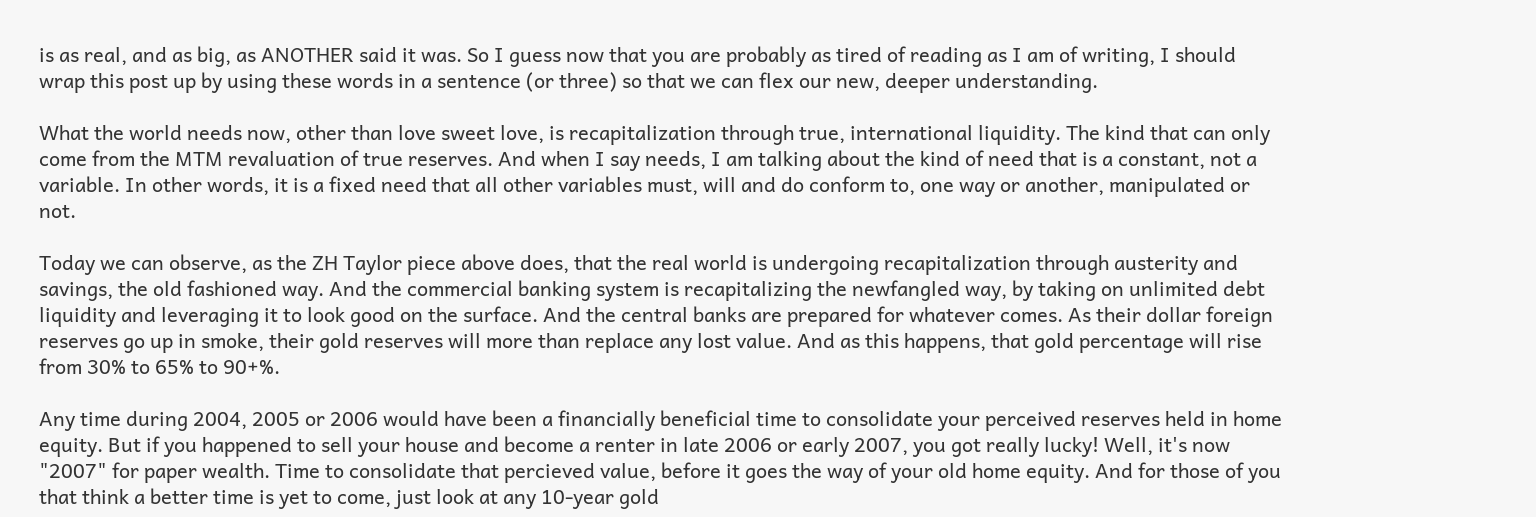is as real, and as big, as ANOTHER said it was. So I guess now that you are probably as tired of reading as I am of writing, I should wrap this post up by using these words in a sentence (or three) so that we can flex our new, deeper understanding.

What the world needs now, other than love sweet love, is recapitalization through true, international liquidity. The kind that can only come from the MTM revaluation of true reserves. And when I say needs, I am talking about the kind of need that is a constant, not a variable. In other words, it is a fixed need that all other variables must, will and do conform to, one way or another, manipulated or not.

Today we can observe, as the ZH Taylor piece above does, that the real world is undergoing recapitalization through austerity and savings, the old fashioned way. And the commercial banking system is recapitalizing the newfangled way, by taking on unlimited debt liquidity and leveraging it to look good on the surface. And the central banks are prepared for whatever comes. As their dollar foreign reserves go up in smoke, their gold reserves will more than replace any lost value. And as this happens, that gold percentage will rise from 30% to 65% to 90+%.

Any time during 2004, 2005 or 2006 would have been a financially beneficial time to consolidate your perceived reserves held in home equity. But if you happened to sell your house and become a renter in late 2006 or early 2007, you got really lucky! Well, it's now "2007" for paper wealth. Time to consolidate that percieved value, before it goes the way of your old home equity. And for those of you that think a better time is yet to come, just look at any 10-year gold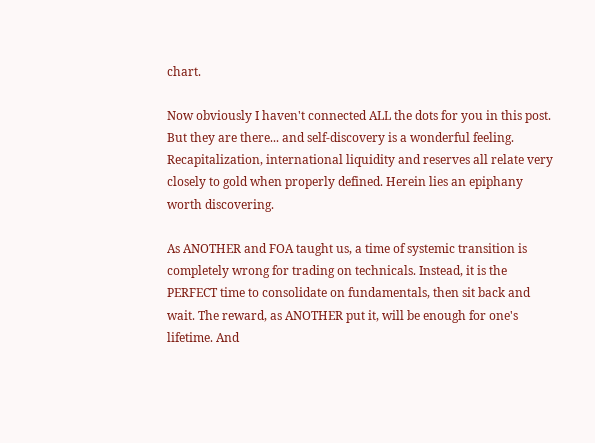chart.

Now obviously I haven't connected ALL the dots for you in this post. But they are there... and self-discovery is a wonderful feeling. Recapitalization, international liquidity and reserves all relate very closely to gold when properly defined. Herein lies an epiphany worth discovering.

As ANOTHER and FOA taught us, a time of systemic transition is completely wrong for trading on technicals. Instead, it is the PERFECT time to consolidate on fundamentals, then sit back and wait. The reward, as ANOTHER put it, will be enough for one's lifetime. And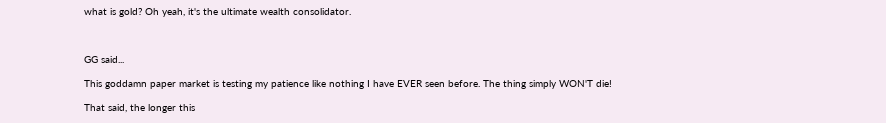what is gold? Oh yeah, it's the ultimate wealth consolidator.



GG said...

This goddamn paper market is testing my patience like nothing I have EVER seen before. The thing simply WON'T die!

That said, the longer this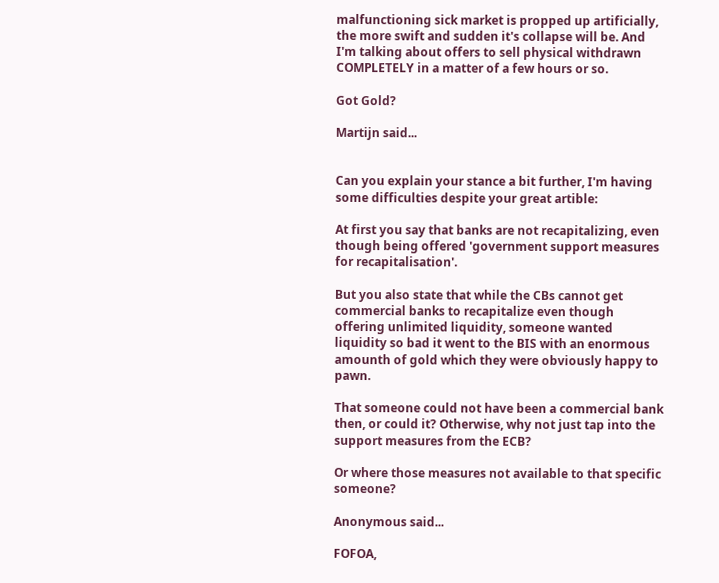malfunctioning sick market is propped up artificially, the more swift and sudden it's collapse will be. And I'm talking about offers to sell physical withdrawn COMPLETELY in a matter of a few hours or so.

Got Gold?

Martijn said...


Can you explain your stance a bit further, I'm having some difficulties despite your great artible:

At first you say that banks are not recapitalizing, even though being offered 'government support measures for recapitalisation'.

But you also state that while the CBs cannot get commercial banks to recapitalize even though offering unlimited liquidity, someone wanted liquidity so bad it went to the BIS with an enormous amounth of gold which they were obviously happy to pawn.

That someone could not have been a commercial bank then, or could it? Otherwise, why not just tap into the support measures from the ECB?

Or where those measures not available to that specific someone?

Anonymous said...

FOFOA,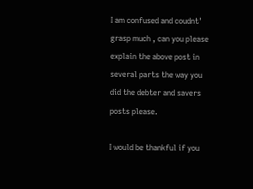I am confused and coudnt' grasp much , can you please explain the above post in several parts the way you did the debter and savers posts please.

I would be thankful if you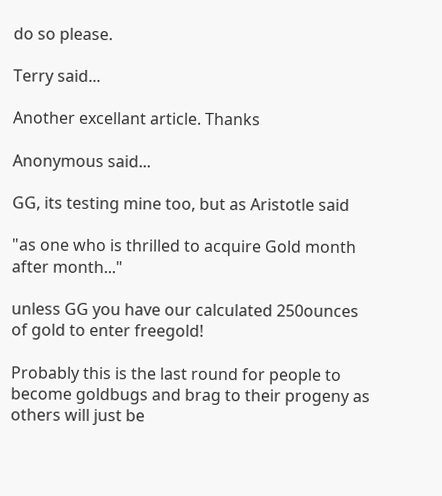do so please.

Terry said...

Another excellant article. Thanks

Anonymous said...

GG, its testing mine too, but as Aristotle said

"as one who is thrilled to acquire Gold month after month..."

unless GG you have our calculated 250ounces of gold to enter freegold!

Probably this is the last round for people to become goldbugs and brag to their progeny as others will just be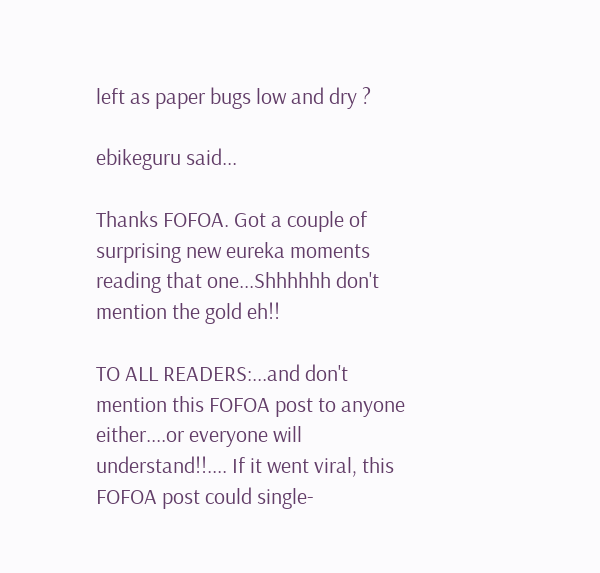left as paper bugs low and dry ?

ebikeguru said...

Thanks FOFOA. Got a couple of surprising new eureka moments reading that one...Shhhhhh don't mention the gold eh!!

TO ALL READERS:...and don't mention this FOFOA post to anyone either....or everyone will understand!!.... If it went viral, this FOFOA post could single-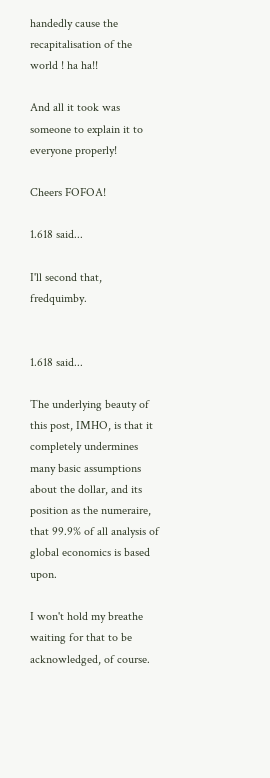handedly cause the recapitalisation of the world ! ha ha!!

And all it took was someone to explain it to everyone properly!

Cheers FOFOA!

1.618 said...

I'll second that, fredquimby.


1.618 said...

The underlying beauty of this post, IMHO, is that it completely undermines many basic assumptions about the dollar, and its position as the numeraire, that 99.9% of all analysis of global economics is based upon.

I won't hold my breathe waiting for that to be acknowledged, of course.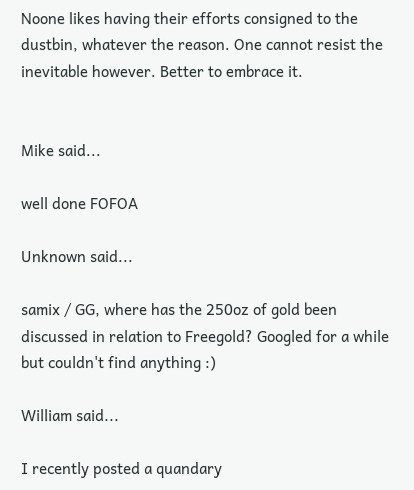Noone likes having their efforts consigned to the dustbin, whatever the reason. One cannot resist the inevitable however. Better to embrace it.


Mike said...

well done FOFOA

Unknown said...

samix / GG, where has the 250oz of gold been discussed in relation to Freegold? Googled for a while but couldn't find anything :)

William said...

I recently posted a quandary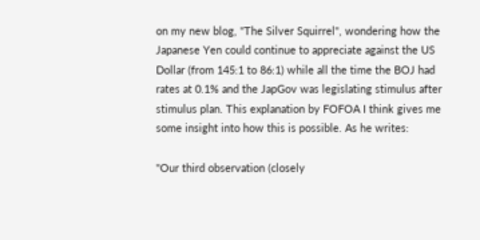on my new blog, "The Silver Squirrel", wondering how the Japanese Yen could continue to appreciate against the US Dollar (from 145:1 to 86:1) while all the time the BOJ had rates at 0.1% and the JapGov was legislating stimulus after stimulus plan. This explanation by FOFOA I think gives me some insight into how this is possible. As he writes:

"Our third observation (closely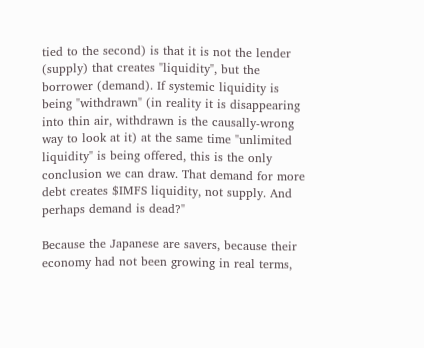tied to the second) is that it is not the lender (supply) that creates "liquidity", but the borrower (demand). If systemic liquidity is being "withdrawn" (in reality it is disappearing into thin air, withdrawn is the causally-wrong way to look at it) at the same time "unlimited liquidity" is being offered, this is the only conclusion we can draw. That demand for more debt creates $IMFS liquidity, not supply. And perhaps demand is dead?"

Because the Japanese are savers, because their economy had not been growing in real terms,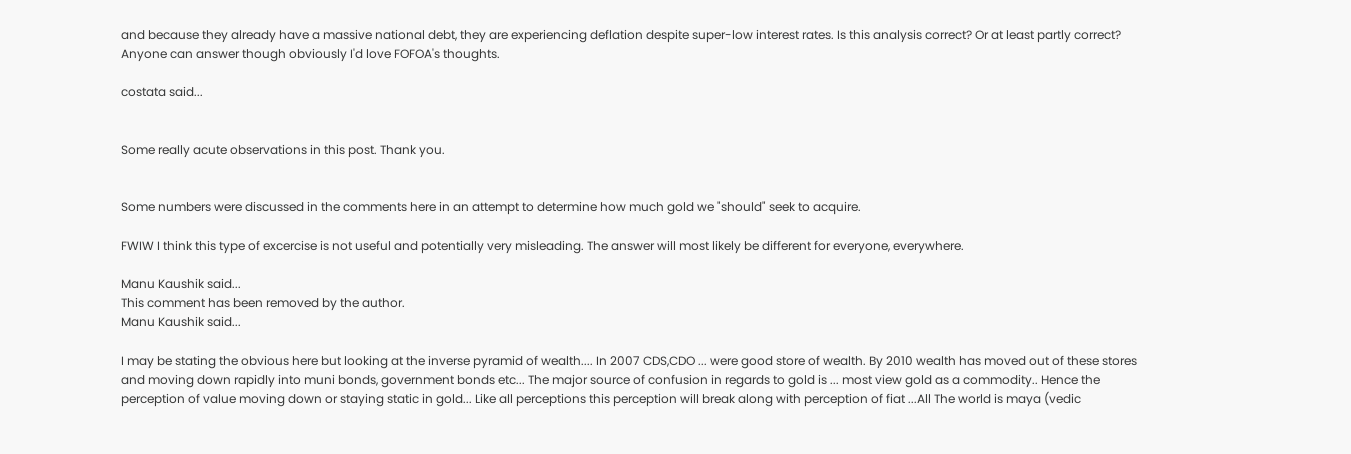and because they already have a massive national debt, they are experiencing deflation despite super-low interest rates. Is this analysis correct? Or at least partly correct? Anyone can answer though obviously I'd love FOFOA's thoughts.

costata said...


Some really acute observations in this post. Thank you.


Some numbers were discussed in the comments here in an attempt to determine how much gold we "should" seek to acquire.

FWIW I think this type of excercise is not useful and potentially very misleading. The answer will most likely be different for everyone, everywhere.

Manu Kaushik said...
This comment has been removed by the author.
Manu Kaushik said...

I may be stating the obvious here but looking at the inverse pyramid of wealth.... In 2007 CDS,CDO ... were good store of wealth. By 2010 wealth has moved out of these stores and moving down rapidly into muni bonds, government bonds etc... The major source of confusion in regards to gold is ... most view gold as a commodity.. Hence the perception of value moving down or staying static in gold... Like all perceptions this perception will break along with perception of fiat ...All The world is maya (vedic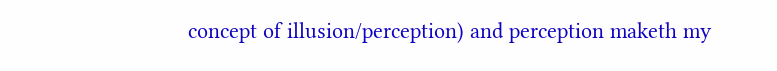concept of illusion/perception) and perception maketh my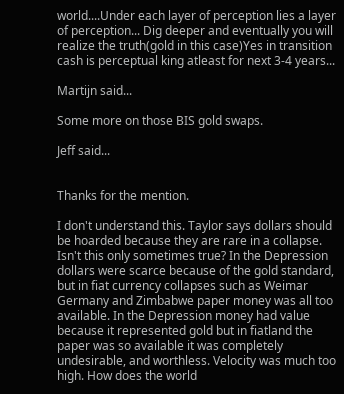world....Under each layer of perception lies a layer of perception... Dig deeper and eventually you will realize the truth(gold in this case)Yes in transition cash is perceptual king atleast for next 3-4 years...

Martijn said...

Some more on those BIS gold swaps.

Jeff said...


Thanks for the mention.

I don't understand this. Taylor says dollars should be hoarded because they are rare in a collapse. Isn't this only sometimes true? In the Depression dollars were scarce because of the gold standard, but in fiat currency collapses such as Weimar Germany and Zimbabwe paper money was all too available. In the Depression money had value because it represented gold but in fiatland the paper was so available it was completely undesirable, and worthless. Velocity was much too high. How does the world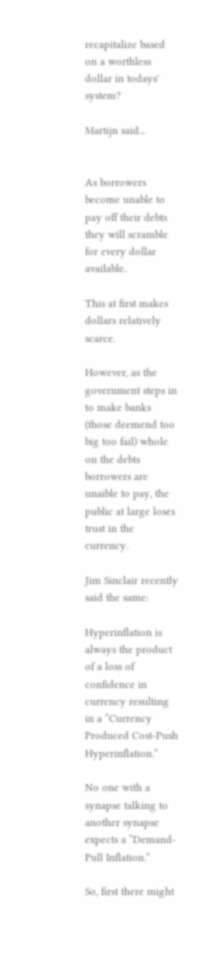recapitalize based on a worthless dollar in todays' system?

Martijn said...


As borrowers become unable to pay off their debts they will scramble for every dollar available.

This at first makes dollars relatively scarce.

However, as the government steps in to make banks (those deemend too big too fail) whole on the debts borrowers are unaible to pay, the public at large loses trust in the currency.

Jim Sinclair recently said the same:

Hyperinflation is always the product of a loss of confidence in currency resulting in a “Currency Produced Cost-Push Hyperinflation.”

No one with a synapse talking to another synapse expects a “Demand-Pull Inflation.”

So, first there might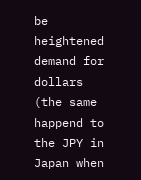be heightened demand for dollars (the same happend to the JPY in Japan when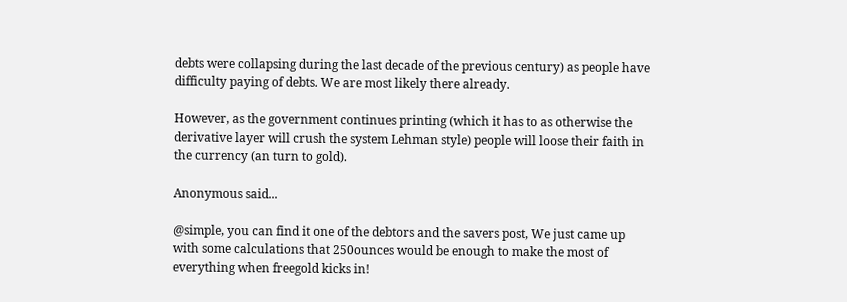debts were collapsing during the last decade of the previous century) as people have difficulty paying of debts. We are most likely there already.

However, as the government continues printing (which it has to as otherwise the derivative layer will crush the system Lehman style) people will loose their faith in the currency (an turn to gold).

Anonymous said...

@simple, you can find it one of the debtors and the savers post, We just came up with some calculations that 250ounces would be enough to make the most of everything when freegold kicks in!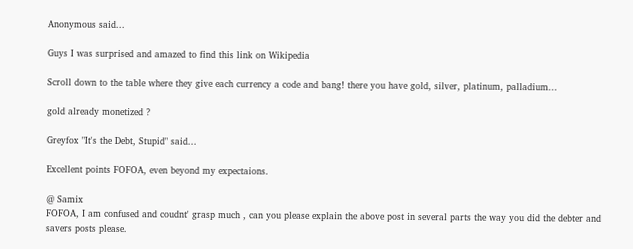Anonymous said...

Guys I was surprised and amazed to find this link on Wikipedia

Scroll down to the table where they give each currency a code and bang! there you have gold, silver, platinum, palladium...

gold already monetized ?

Greyfox "It's the Debt, Stupid" said...

Excellent points FOFOA, even beyond my expectaions.

@ Samix
FOFOA, I am confused and coudnt' grasp much , can you please explain the above post in several parts the way you did the debter and savers posts please.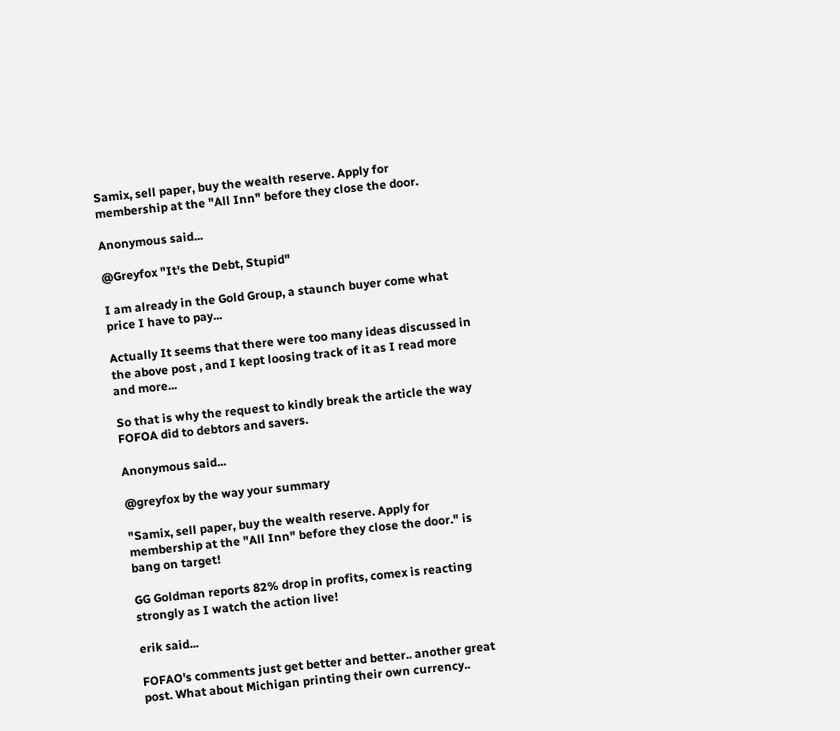Samix, sell paper, buy the wealth reserve. Apply for membership at the "All Inn" before they close the door.

Anonymous said...

@Greyfox "It's the Debt, Stupid"

I am already in the Gold Group, a staunch buyer come what price I have to pay...

Actually It seems that there were too many ideas discussed in the above post , and I kept loosing track of it as I read more and more...

So that is why the request to kindly break the article the way FOFOA did to debtors and savers.

Anonymous said...

@greyfox by the way your summary

"Samix, sell paper, buy the wealth reserve. Apply for membership at the "All Inn" before they close the door." is bang on target!

GG Goldman reports 82% drop in profits, comex is reacting strongly as I watch the action live!

erik said...

FOFAO's comments just get better and better.. another great post. What about Michigan printing their own currency..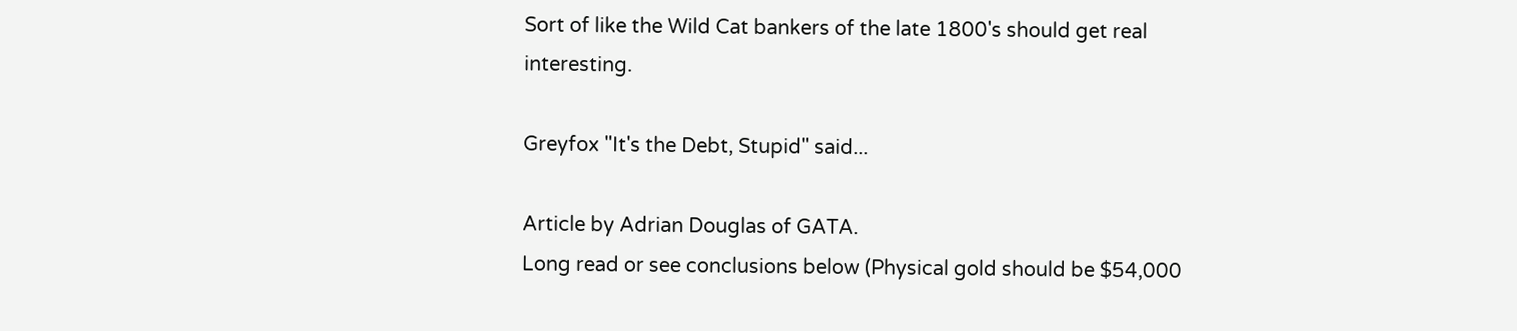Sort of like the Wild Cat bankers of the late 1800's should get real interesting.

Greyfox "It's the Debt, Stupid" said...

Article by Adrian Douglas of GATA.
Long read or see conclusions below (Physical gold should be $54,000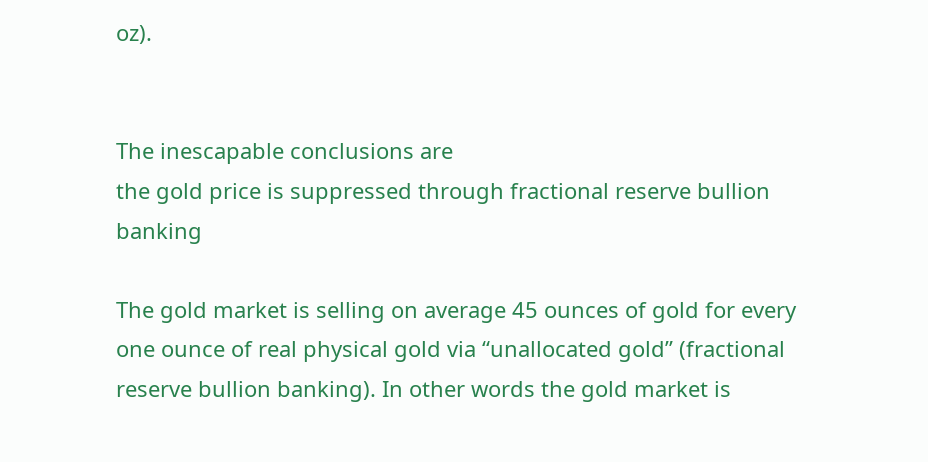oz).


The inescapable conclusions are
the gold price is suppressed through fractional reserve bullion banking

The gold market is selling on average 45 ounces of gold for every one ounce of real physical gold via “unallocated gold” (fractional reserve bullion banking). In other words the gold market is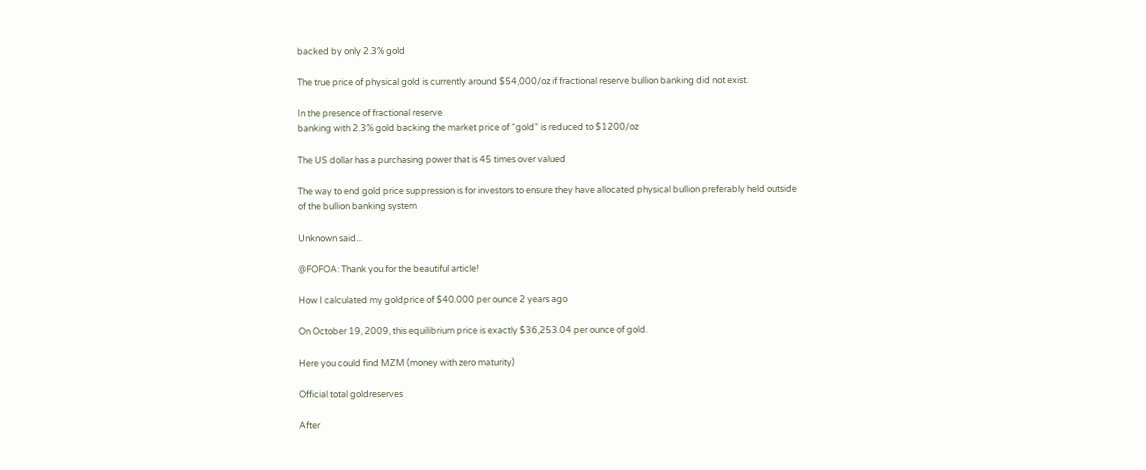backed by only 2.3% gold

The true price of physical gold is currently around $54,000/oz if fractional reserve bullion banking did not exist.

In the presence of fractional reserve
banking with 2.3% gold backing the market price of “gold” is reduced to $1200/oz

The US dollar has a purchasing power that is 45 times over valued

The way to end gold price suppression is for investors to ensure they have allocated physical bullion preferably held outside of the bullion banking system

Unknown said...

@FOFOA: Thank you for the beautiful article!

How I calculated my goldprice of $40.000 per ounce 2 years ago

On October 19, 2009, this equilibrium price is exactly $36,253.04 per ounce of gold.

Here you could find MZM (money with zero maturity)

Official total goldreserves

After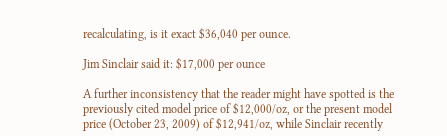recalculating, is it exact $36,040 per ounce.

Jim Sinclair said it: $17,000 per ounce

A further inconsistency that the reader might have spotted is the previously cited model price of $12,000/oz, or the present model price (October 23, 2009) of $12,941/oz, while Sinclair recently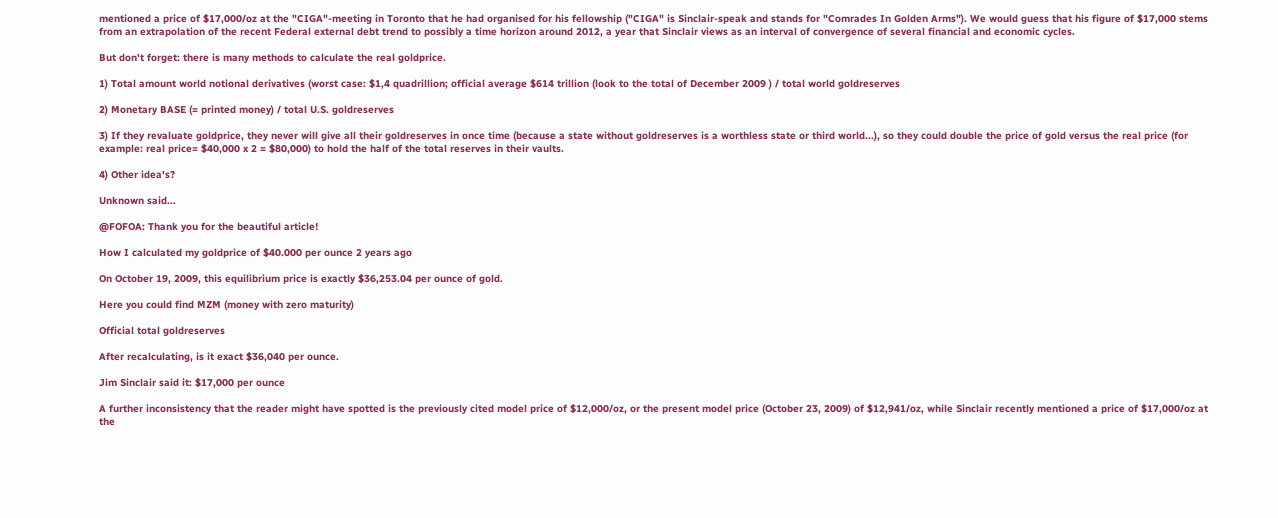mentioned a price of $17,000/oz at the "CIGA"-meeting in Toronto that he had organised for his fellowship ("CIGA" is Sinclair-speak and stands for "Comrades In Golden Arms"). We would guess that his figure of $17,000 stems from an extrapolation of the recent Federal external debt trend to possibly a time horizon around 2012, a year that Sinclair views as an interval of convergence of several financial and economic cycles.

But don't forget: there is many methods to calculate the real goldprice.

1) Total amount world notional derivatives (worst case: $1,4 quadrillion; official average $614 trillion (look to the total of December 2009 ) / total world goldreserves

2) Monetary BASE (= printed money) / total U.S. goldreserves

3) If they revaluate goldprice, they never will give all their goldreserves in once time (because a state without goldreserves is a worthless state or third world...), so they could double the price of gold versus the real price (for example: real price= $40,000 x 2 = $80,000) to hold the half of the total reserves in their vaults.

4) Other idea's?

Unknown said...

@FOFOA: Thank you for the beautiful article!

How I calculated my goldprice of $40.000 per ounce 2 years ago

On October 19, 2009, this equilibrium price is exactly $36,253.04 per ounce of gold.

Here you could find MZM (money with zero maturity)

Official total goldreserves

After recalculating, is it exact $36,040 per ounce.

Jim Sinclair said it: $17,000 per ounce

A further inconsistency that the reader might have spotted is the previously cited model price of $12,000/oz, or the present model price (October 23, 2009) of $12,941/oz, while Sinclair recently mentioned a price of $17,000/oz at the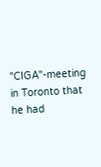"CIGA"-meeting in Toronto that he had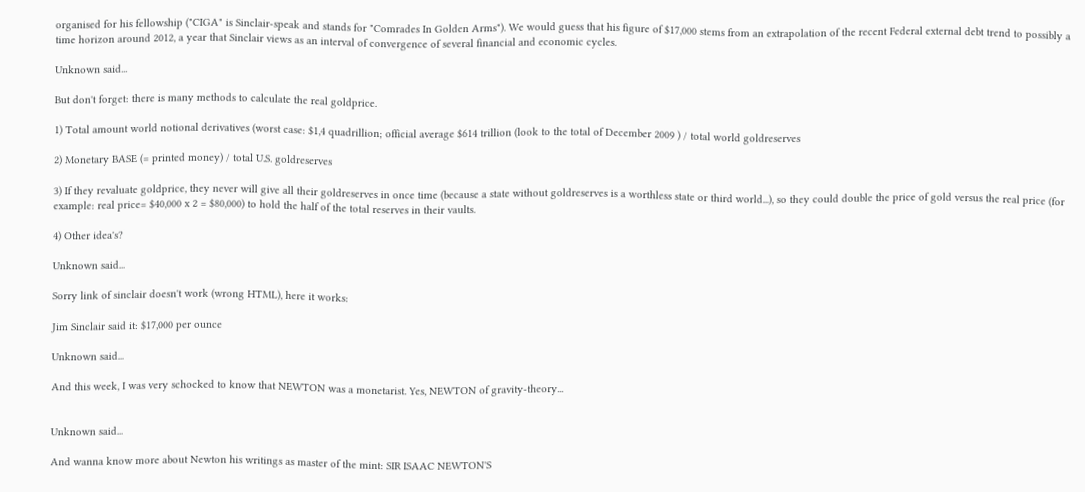organised for his fellowship ("CIGA" is Sinclair-speak and stands for "Comrades In Golden Arms"). We would guess that his figure of $17,000 stems from an extrapolation of the recent Federal external debt trend to possibly a time horizon around 2012, a year that Sinclair views as an interval of convergence of several financial and economic cycles.

Unknown said...

But don't forget: there is many methods to calculate the real goldprice.

1) Total amount world notional derivatives (worst case: $1,4 quadrillion; official average $614 trillion (look to the total of December 2009 ) / total world goldreserves

2) Monetary BASE (= printed money) / total U.S. goldreserves

3) If they revaluate goldprice, they never will give all their goldreserves in once time (because a state without goldreserves is a worthless state or third world...), so they could double the price of gold versus the real price (for example: real price= $40,000 x 2 = $80,000) to hold the half of the total reserves in their vaults.

4) Other idea's?

Unknown said...

Sorry link of sinclair doesn't work (wrong HTML), here it works:

Jim Sinclair said it: $17,000 per ounce

Unknown said...

And this week, I was very schocked to know that NEWTON was a monetarist. Yes, NEWTON of gravity-theory...


Unknown said...

And wanna know more about Newton his writings as master of the mint: SIR ISAAC NEWTON'S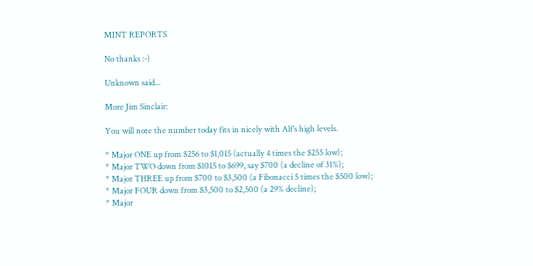MINT REPORTS

No thanks :-)

Unknown said...

More Jim Sinclair:

You will note the number today fits in nicely with Alf’s high levels.

* Major ONE up from $256 to $1,015 (actually 4 times the $255 low);
* Major TWO down from $1015 to $699, say $700 (a decline of 31%);
* Major THREE up from $700 to $3,500 (a Fibonacci 5 times the $500 low);
* Major FOUR down from $3,500 to $2,500 (a 29% decline);
* Major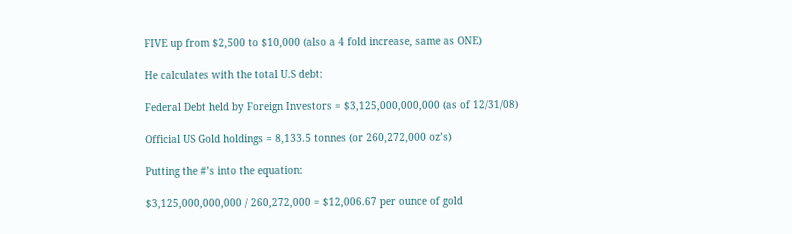FIVE up from $2,500 to $10,000 (also a 4 fold increase, same as ONE)

He calculates with the total U.S debt:

Federal Debt held by Foreign Investors = $3,125,000,000,000 (as of 12/31/08)

Official US Gold holdings = 8,133.5 tonnes (or 260,272,000 oz’s)

Putting the #’s into the equation:

$3,125,000,000,000 / 260,272,000 = $12,006.67 per ounce of gold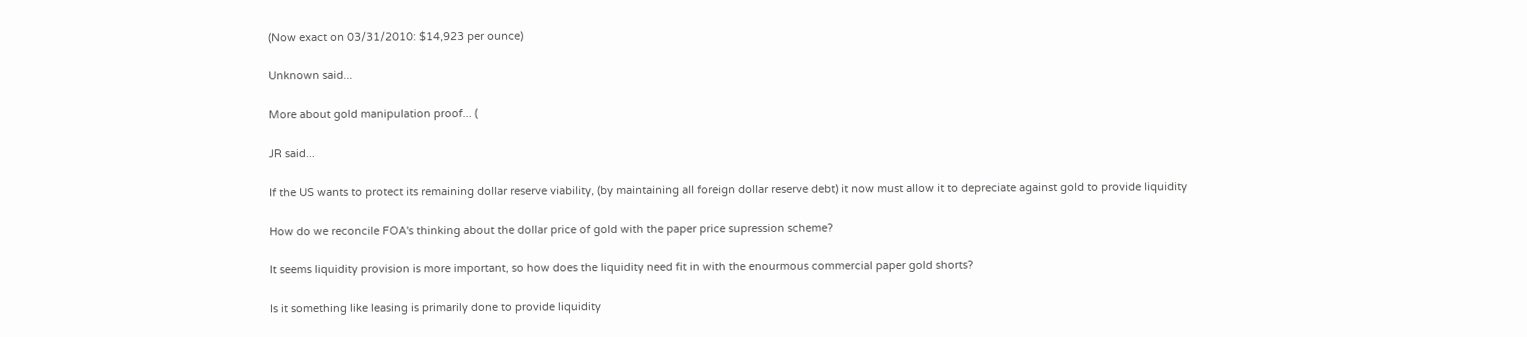(Now exact on 03/31/2010: $14,923 per ounce)

Unknown said...

More about gold manipulation proof... (

JR said...

If the US wants to protect its remaining dollar reserve viability, (by maintaining all foreign dollar reserve debt) it now must allow it to depreciate against gold to provide liquidity

How do we reconcile FOA's thinking about the dollar price of gold with the paper price supression scheme?

It seems liquidity provision is more important, so how does the liquidity need fit in with the enourmous commercial paper gold shorts?

Is it something like leasing is primarily done to provide liquidity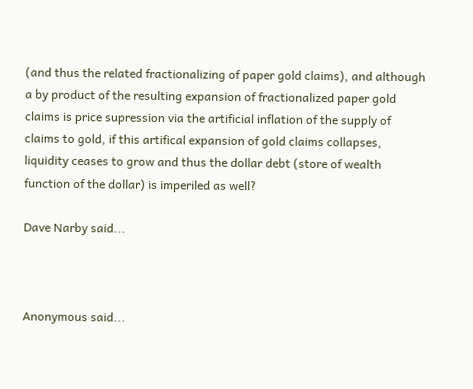(and thus the related fractionalizing of paper gold claims), and although a by product of the resulting expansion of fractionalized paper gold claims is price supression via the artificial inflation of the supply of claims to gold, if this artifical expansion of gold claims collapses, liquidity ceases to grow and thus the dollar debt (store of wealth function of the dollar) is imperiled as well?

Dave Narby said...



Anonymous said...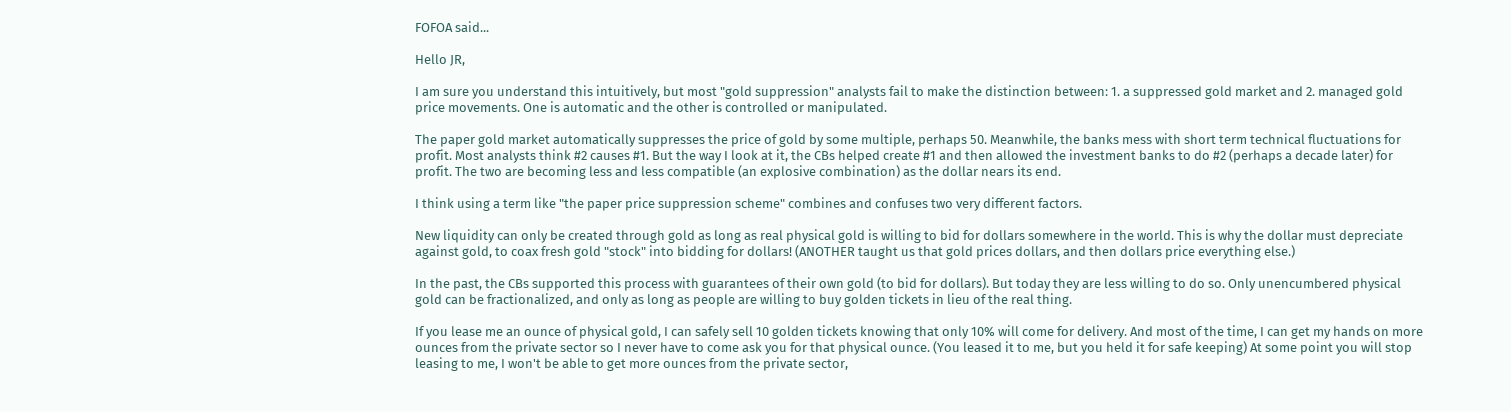FOFOA said...

Hello JR,

I am sure you understand this intuitively, but most "gold suppression" analysts fail to make the distinction between: 1. a suppressed gold market and 2. managed gold price movements. One is automatic and the other is controlled or manipulated.

The paper gold market automatically suppresses the price of gold by some multiple, perhaps 50. Meanwhile, the banks mess with short term technical fluctuations for profit. Most analysts think #2 causes #1. But the way I look at it, the CBs helped create #1 and then allowed the investment banks to do #2 (perhaps a decade later) for profit. The two are becoming less and less compatible (an explosive combination) as the dollar nears its end.

I think using a term like "the paper price suppression scheme" combines and confuses two very different factors.

New liquidity can only be created through gold as long as real physical gold is willing to bid for dollars somewhere in the world. This is why the dollar must depreciate against gold, to coax fresh gold "stock" into bidding for dollars! (ANOTHER taught us that gold prices dollars, and then dollars price everything else.)

In the past, the CBs supported this process with guarantees of their own gold (to bid for dollars). But today they are less willing to do so. Only unencumbered physical gold can be fractionalized, and only as long as people are willing to buy golden tickets in lieu of the real thing.

If you lease me an ounce of physical gold, I can safely sell 10 golden tickets knowing that only 10% will come for delivery. And most of the time, I can get my hands on more ounces from the private sector so I never have to come ask you for that physical ounce. (You leased it to me, but you held it for safe keeping) At some point you will stop leasing to me, I won't be able to get more ounces from the private sector,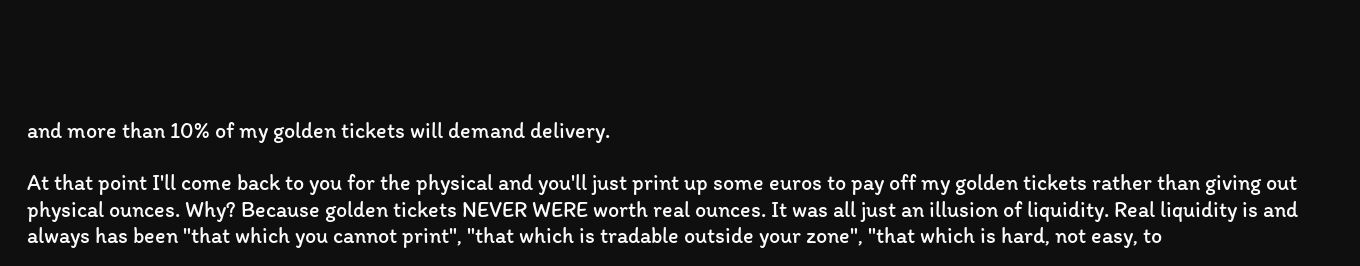and more than 10% of my golden tickets will demand delivery.

At that point I'll come back to you for the physical and you'll just print up some euros to pay off my golden tickets rather than giving out physical ounces. Why? Because golden tickets NEVER WERE worth real ounces. It was all just an illusion of liquidity. Real liquidity is and always has been "that which you cannot print", "that which is tradable outside your zone", "that which is hard, not easy, to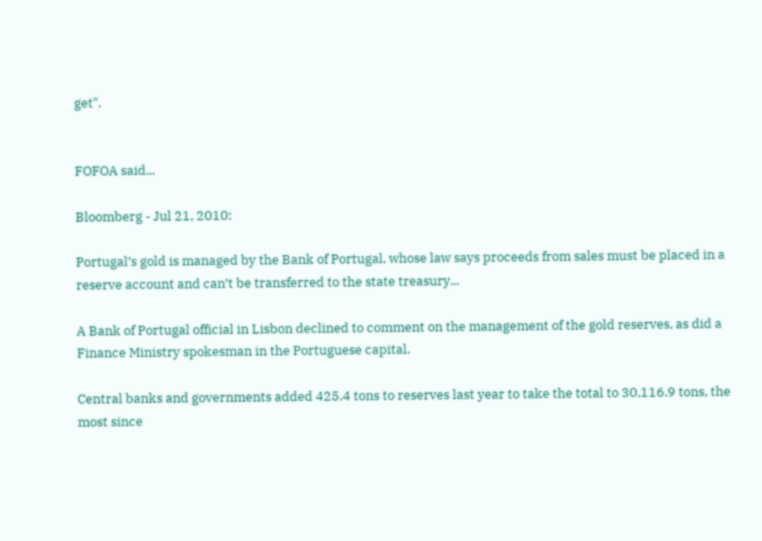get".


FOFOA said...

Bloomberg - Jul 21, 2010:

Portugal’s gold is managed by the Bank of Portugal, whose law says proceeds from sales must be placed in a reserve account and can’t be transferred to the state treasury...

A Bank of Portugal official in Lisbon declined to comment on the management of the gold reserves, as did a Finance Ministry spokesman in the Portuguese capital.

Central banks and governments added 425.4 tons to reserves last year to take the total to 30,116.9 tons, the most since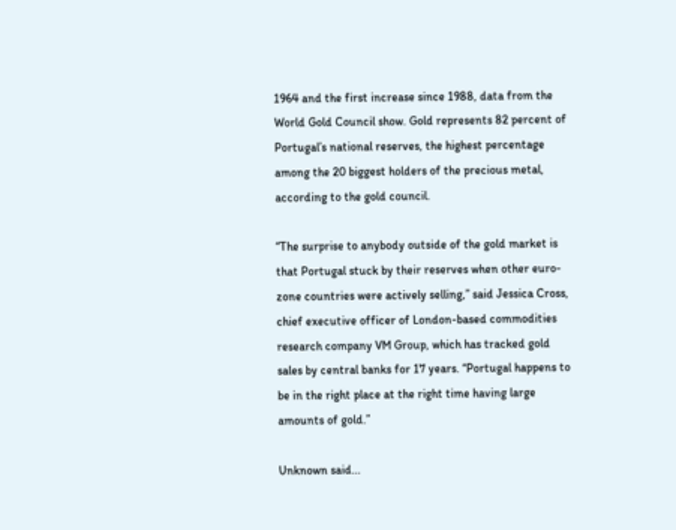1964 and the first increase since 1988, data from the World Gold Council show. Gold represents 82 percent of Portugal’s national reserves, the highest percentage among the 20 biggest holders of the precious metal, according to the gold council.

“The surprise to anybody outside of the gold market is that Portugal stuck by their reserves when other euro-zone countries were actively selling,” said Jessica Cross, chief executive officer of London-based commodities research company VM Group, which has tracked gold sales by central banks for 17 years. “Portugal happens to be in the right place at the right time having large amounts of gold.”

Unknown said...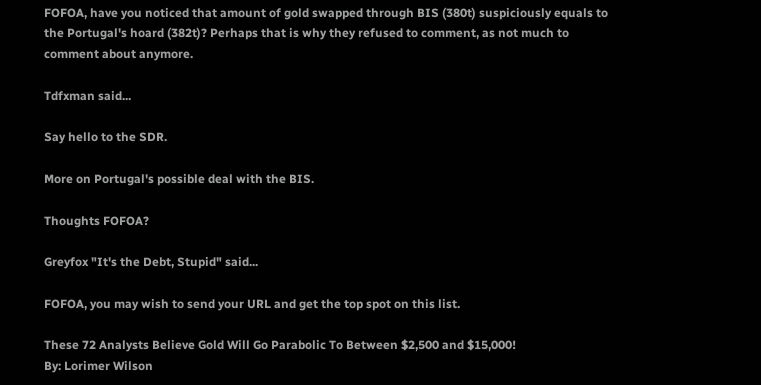FOFOA, have you noticed that amount of gold swapped through BIS (380t) suspiciously equals to the Portugal's hoard (382t)? Perhaps that is why they refused to comment, as not much to comment about anymore.

Tdfxman said...

Say hello to the SDR.

More on Portugal's possible deal with the BIS.

Thoughts FOFOA?

Greyfox "It's the Debt, Stupid" said...

FOFOA, you may wish to send your URL and get the top spot on this list.

These 72 Analysts Believe Gold Will Go Parabolic To Between $2,500 and $15,000!
By: Lorimer Wilson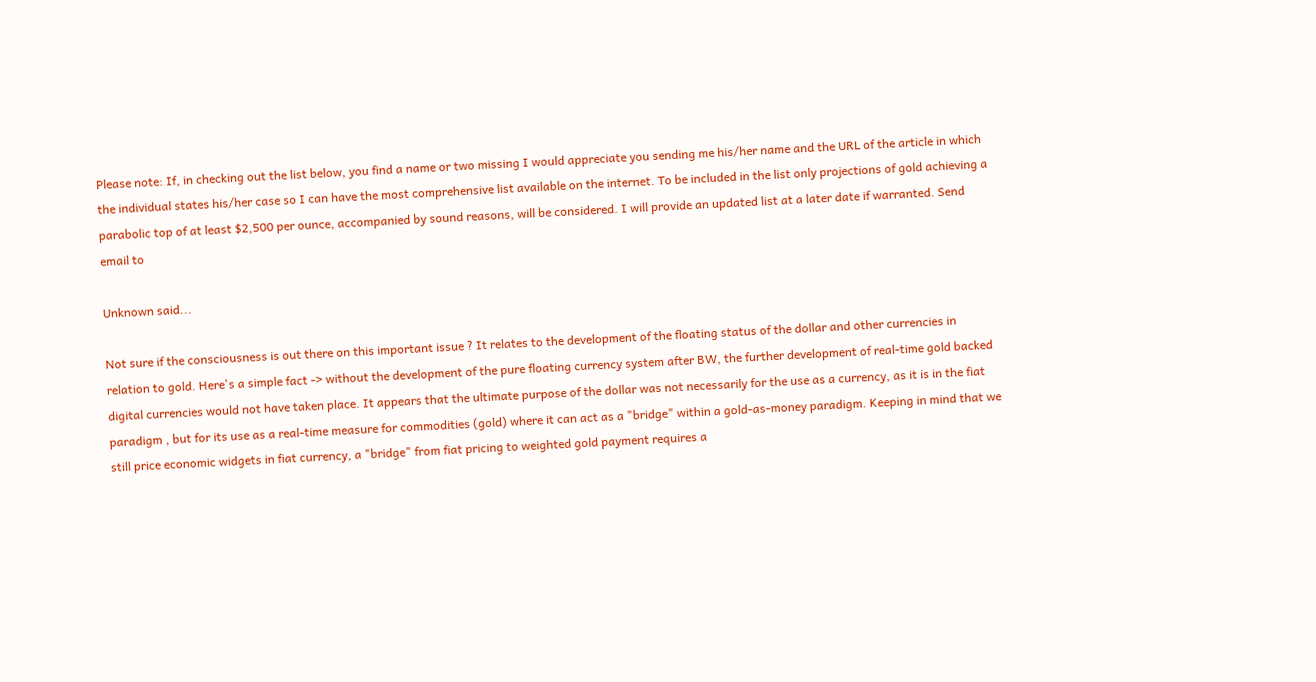Please note: If, in checking out the list below, you find a name or two missing I would appreciate you sending me his/her name and the URL of the article in which the individual states his/her case so I can have the most comprehensive list available on the internet. To be included in the list only projections of gold achieving a parabolic top of at least $2,500 per ounce, accompanied by sound reasons, will be considered. I will provide an updated list at a later date if warranted. Send email to

Unknown said...

Not sure if the consciousness is out there on this important issue ? It relates to the development of the floating status of the dollar and other currencies in relation to gold. Here's a simple fact -> without the development of the pure floating currency system after BW, the further development of real-time gold backed digital currencies would not have taken place. It appears that the ultimate purpose of the dollar was not necessarily for the use as a currency, as it is in the fiat paradigm , but for its use as a real-time measure for commodities (gold) where it can act as a "bridge" within a gold-as-money paradigm. Keeping in mind that we still price economic widgets in fiat currency, a "bridge" from fiat pricing to weighted gold payment requires a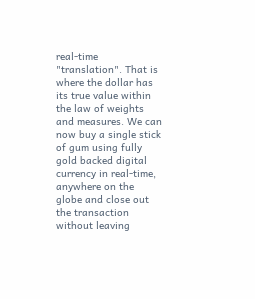real-time "translation". That is where the dollar has its true value within the law of weights and measures. We can now buy a single stick of gum using fully gold backed digital currency in real-time, anywhere on the globe and close out the transaction without leaving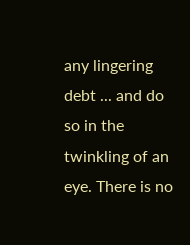any lingering debt ... and do so in the twinkling of an eye. There is no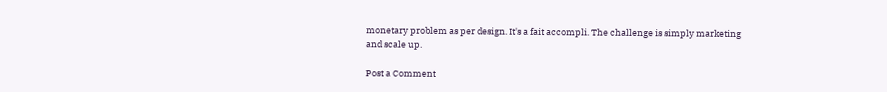monetary problem as per design. It's a fait accompli. The challenge is simply marketing and scale up.

Post a Comment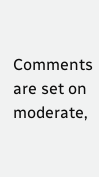Comments are set on moderate,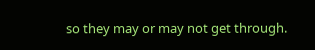so they may or may not get through.